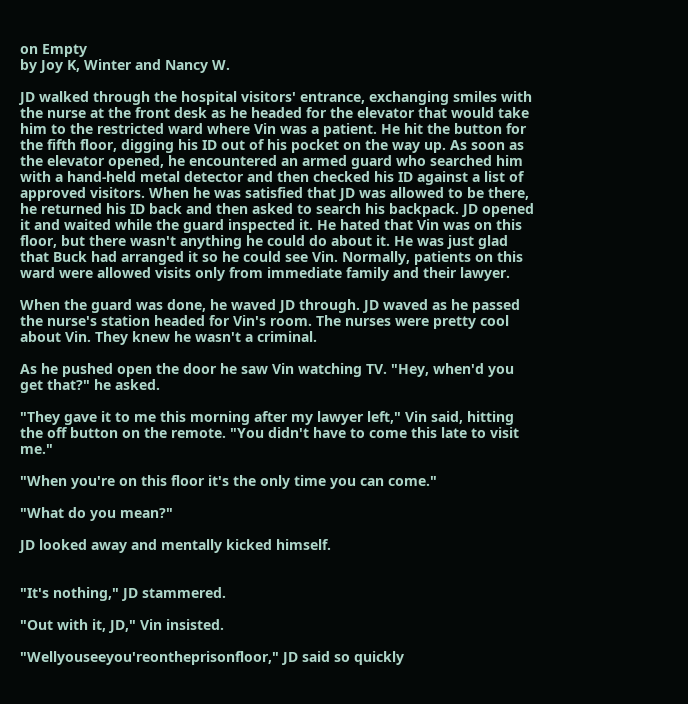on Empty
by Joy K, Winter and Nancy W.

JD walked through the hospital visitors' entrance, exchanging smiles with the nurse at the front desk as he headed for the elevator that would take him to the restricted ward where Vin was a patient. He hit the button for the fifth floor, digging his ID out of his pocket on the way up. As soon as the elevator opened, he encountered an armed guard who searched him with a hand-held metal detector and then checked his ID against a list of approved visitors. When he was satisfied that JD was allowed to be there, he returned his ID back and then asked to search his backpack. JD opened it and waited while the guard inspected it. He hated that Vin was on this floor, but there wasn't anything he could do about it. He was just glad that Buck had arranged it so he could see Vin. Normally, patients on this ward were allowed visits only from immediate family and their lawyer.

When the guard was done, he waved JD through. JD waved as he passed the nurse's station headed for Vin's room. The nurses were pretty cool about Vin. They knew he wasn't a criminal.

As he pushed open the door he saw Vin watching TV. "Hey, when'd you get that?" he asked.

"They gave it to me this morning after my lawyer left," Vin said, hitting the off button on the remote. "You didn't have to come this late to visit me."

"When you're on this floor it's the only time you can come."

"What do you mean?"

JD looked away and mentally kicked himself.


"It's nothing," JD stammered.

"Out with it, JD," Vin insisted.

"Wellyouseeyou'reontheprisonfloor," JD said so quickly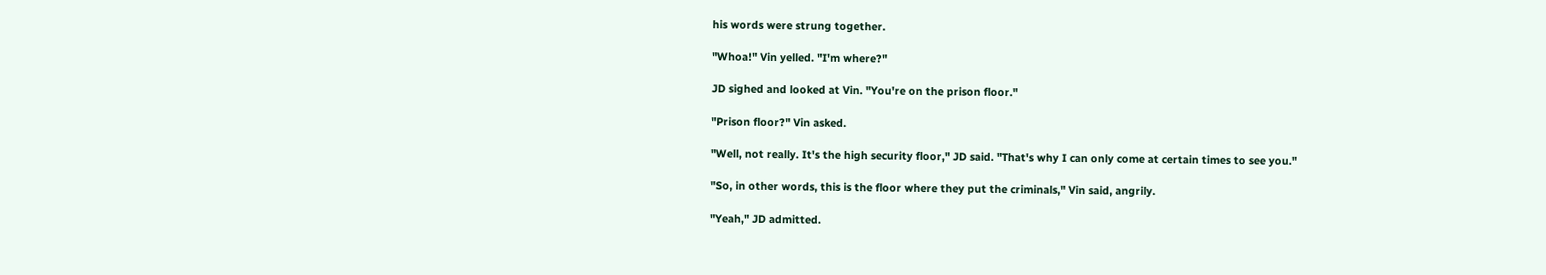his words were strung together.

"Whoa!" Vin yelled. "I'm where?"

JD sighed and looked at Vin. "You're on the prison floor."

"Prison floor?" Vin asked.

"Well, not really. It's the high security floor," JD said. "That's why I can only come at certain times to see you."

"So, in other words, this is the floor where they put the criminals," Vin said, angrily.

"Yeah," JD admitted.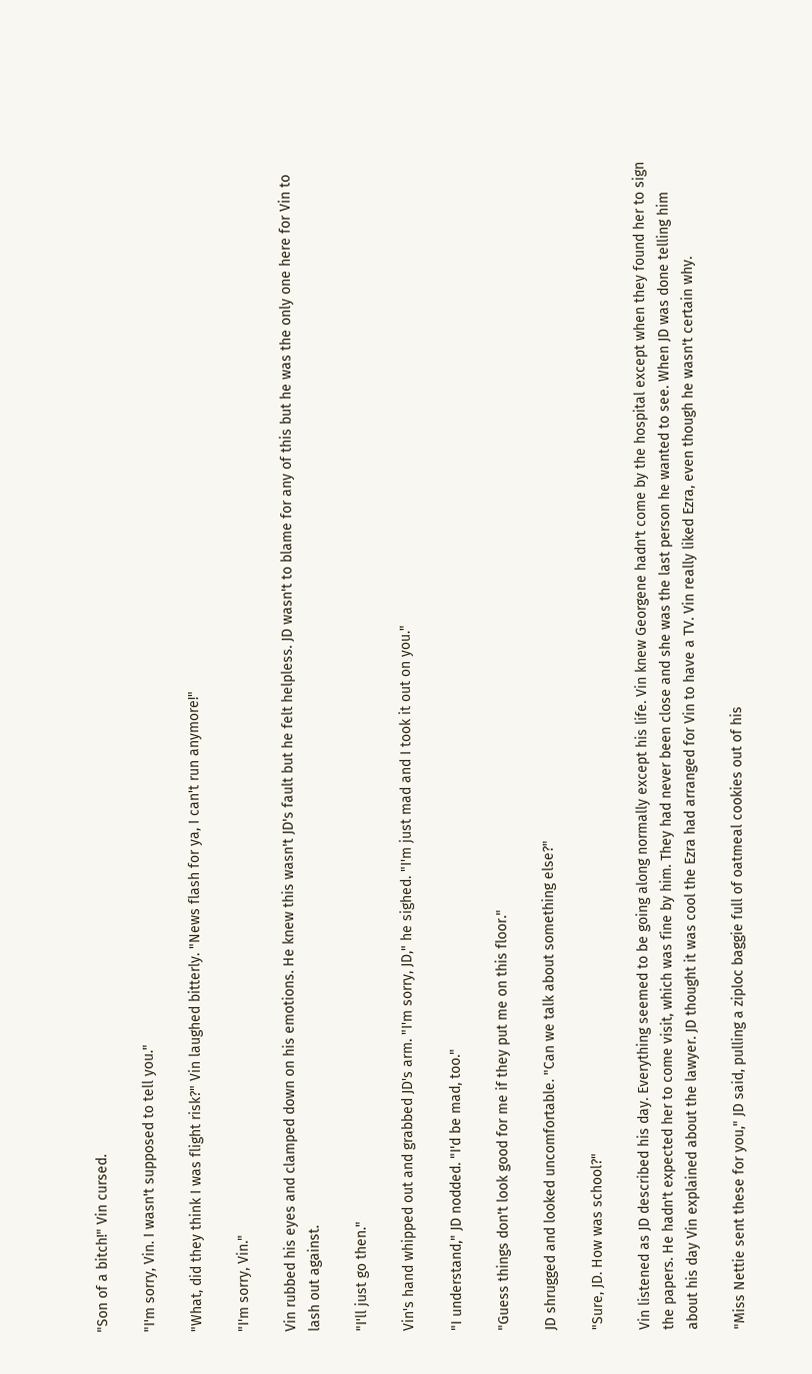"Son of a bitch!" Vin cursed.

"I'm sorry, Vin. I wasn't supposed to tell you."

"What, did they think I was flight risk?" Vin laughed bitterly. "News flash for ya, I can't run anymore!"

"I'm sorry, Vin."

Vin rubbed his eyes and clamped down on his emotions. He knew this wasn't JD's fault but he felt helpless. JD wasn't to blame for any of this but he was the only one here for Vin to lash out against.

"I'll just go then."

Vin's hand whipped out and grabbed JD's arm. "I'm sorry, JD," he sighed. "I'm just mad and I took it out on you."

"I understand," JD nodded. "I'd be mad, too."

"Guess things don't look good for me if they put me on this floor."

JD shrugged and looked uncomfortable. "Can we talk about something else?"

"Sure, JD. How was school?"

Vin listened as JD described his day. Everything seemed to be going along normally except his life. Vin knew Georgene hadn't come by the hospital except when they found her to sign the papers. He hadn't expected her to come visit, which was fine by him. They had never been close and she was the last person he wanted to see. When JD was done telling him about his day Vin explained about the lawyer. JD thought it was cool the Ezra had arranged for Vin to have a TV. Vin really liked Ezra, even though he wasn't certain why.

"Miss Nettie sent these for you," JD said, pulling a ziploc baggie full of oatmeal cookies out of his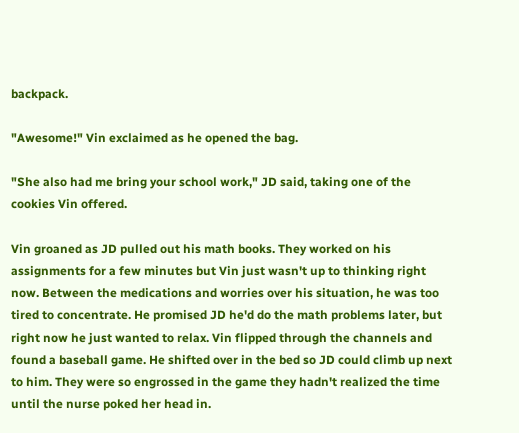backpack.

"Awesome!" Vin exclaimed as he opened the bag.

"She also had me bring your school work," JD said, taking one of the cookies Vin offered.

Vin groaned as JD pulled out his math books. They worked on his assignments for a few minutes but Vin just wasn't up to thinking right now. Between the medications and worries over his situation, he was too tired to concentrate. He promised JD he'd do the math problems later, but right now he just wanted to relax. Vin flipped through the channels and found a baseball game. He shifted over in the bed so JD could climb up next to him. They were so engrossed in the game they hadn't realized the time until the nurse poked her head in.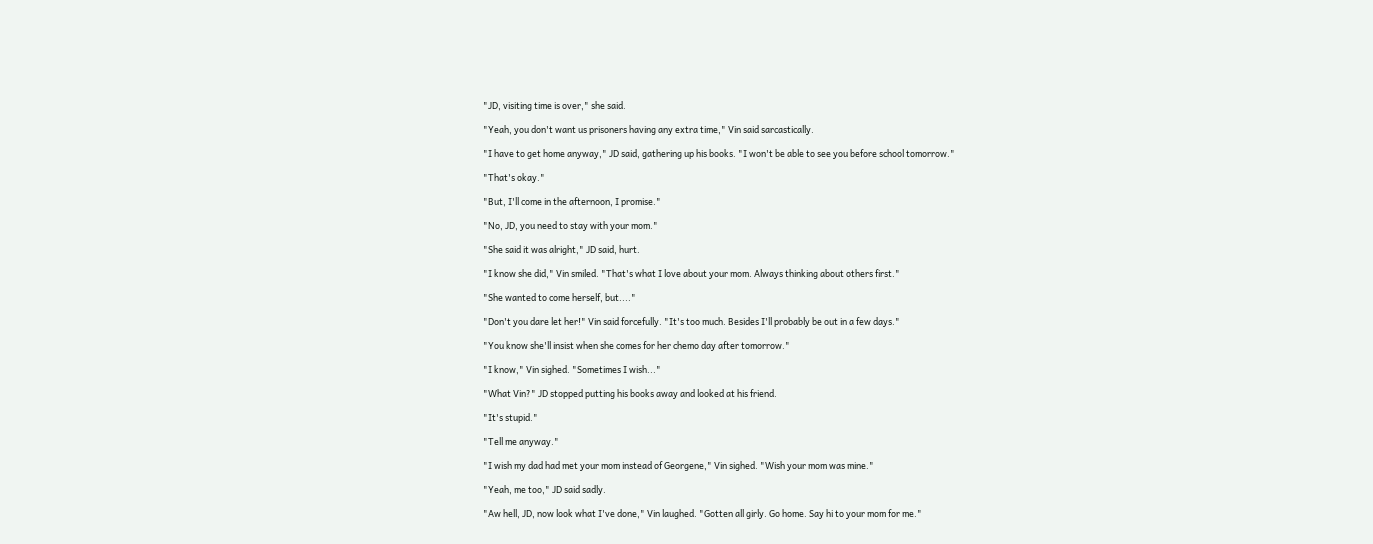"JD, visiting time is over," she said.

"Yeah, you don't want us prisoners having any extra time," Vin said sarcastically.

"I have to get home anyway," JD said, gathering up his books. "I won't be able to see you before school tomorrow."

"That's okay."

"But, I'll come in the afternoon, I promise."

"No, JD, you need to stay with your mom."

"She said it was alright," JD said, hurt.

"I know she did," Vin smiled. "That's what I love about your mom. Always thinking about others first."

"She wanted to come herself, but...."

"Don't you dare let her!" Vin said forcefully. "It's too much. Besides I'll probably be out in a few days."

"You know she'll insist when she comes for her chemo day after tomorrow."

"I know," Vin sighed. "Sometimes I wish..."

"What Vin?" JD stopped putting his books away and looked at his friend.

"It's stupid."

"Tell me anyway."

"I wish my dad had met your mom instead of Georgene," Vin sighed. "Wish your mom was mine."

"Yeah, me too," JD said sadly.

"Aw hell, JD, now look what I've done," Vin laughed. "Gotten all girly. Go home. Say hi to your mom for me."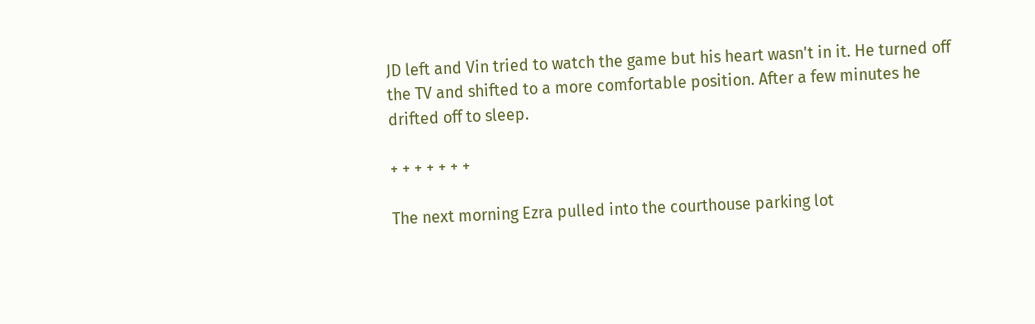JD left and Vin tried to watch the game but his heart wasn't in it. He turned off the TV and shifted to a more comfortable position. After a few minutes he drifted off to sleep.

+ + + + + + +

The next morning Ezra pulled into the courthouse parking lot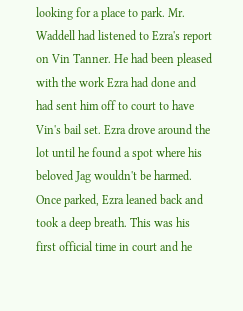looking for a place to park. Mr. Waddell had listened to Ezra's report on Vin Tanner. He had been pleased with the work Ezra had done and had sent him off to court to have Vin's bail set. Ezra drove around the lot until he found a spot where his beloved Jag wouldn't be harmed. Once parked, Ezra leaned back and took a deep breath. This was his first official time in court and he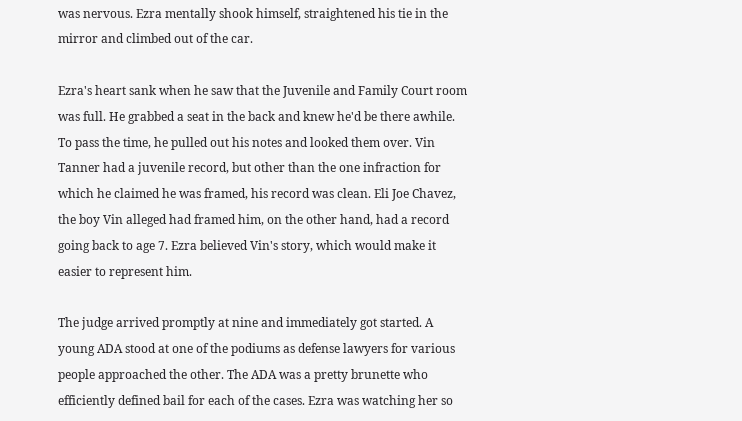was nervous. Ezra mentally shook himself, straightened his tie in the mirror and climbed out of the car.

Ezra's heart sank when he saw that the Juvenile and Family Court room was full. He grabbed a seat in the back and knew he'd be there awhile. To pass the time, he pulled out his notes and looked them over. Vin Tanner had a juvenile record, but other than the one infraction for which he claimed he was framed, his record was clean. Eli Joe Chavez, the boy Vin alleged had framed him, on the other hand, had a record going back to age 7. Ezra believed Vin's story, which would make it easier to represent him.

The judge arrived promptly at nine and immediately got started. A young ADA stood at one of the podiums as defense lawyers for various people approached the other. The ADA was a pretty brunette who efficiently defined bail for each of the cases. Ezra was watching her so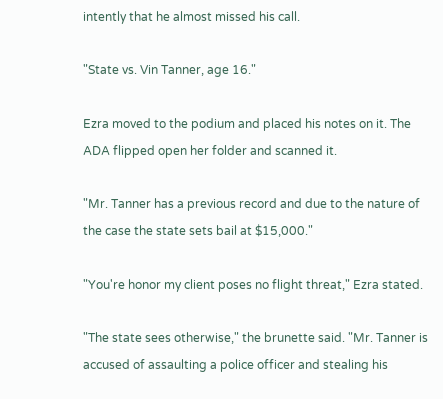intently that he almost missed his call.

"State vs. Vin Tanner, age 16."

Ezra moved to the podium and placed his notes on it. The ADA flipped open her folder and scanned it.

"Mr. Tanner has a previous record and due to the nature of the case the state sets bail at $15,000."

"You're honor my client poses no flight threat," Ezra stated.

"The state sees otherwise," the brunette said. "Mr. Tanner is accused of assaulting a police officer and stealing his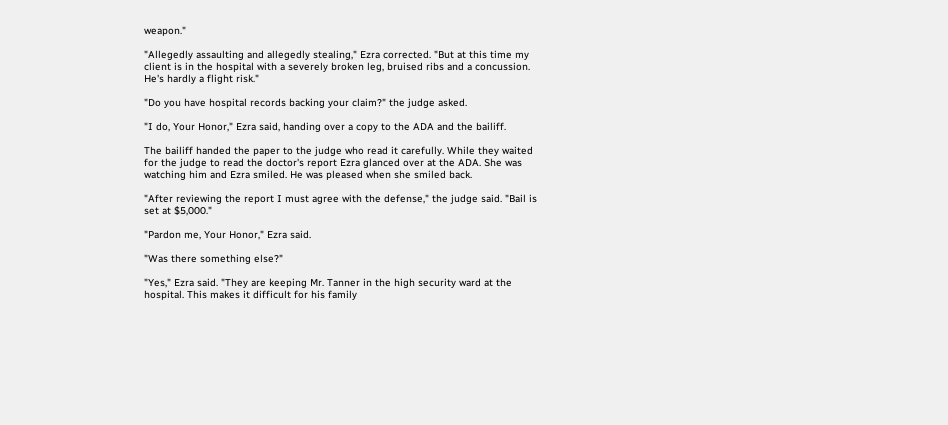weapon."

"Allegedly assaulting and allegedly stealing," Ezra corrected. "But at this time my client is in the hospital with a severely broken leg, bruised ribs and a concussion. He's hardly a flight risk."

"Do you have hospital records backing your claim?" the judge asked.

"I do, Your Honor," Ezra said, handing over a copy to the ADA and the bailiff.

The bailiff handed the paper to the judge who read it carefully. While they waited for the judge to read the doctor's report Ezra glanced over at the ADA. She was watching him and Ezra smiled. He was pleased when she smiled back.

"After reviewing the report I must agree with the defense," the judge said. "Bail is set at $5,000."

"Pardon me, Your Honor," Ezra said.

"Was there something else?"

"Yes," Ezra said. "They are keeping Mr. Tanner in the high security ward at the hospital. This makes it difficult for his family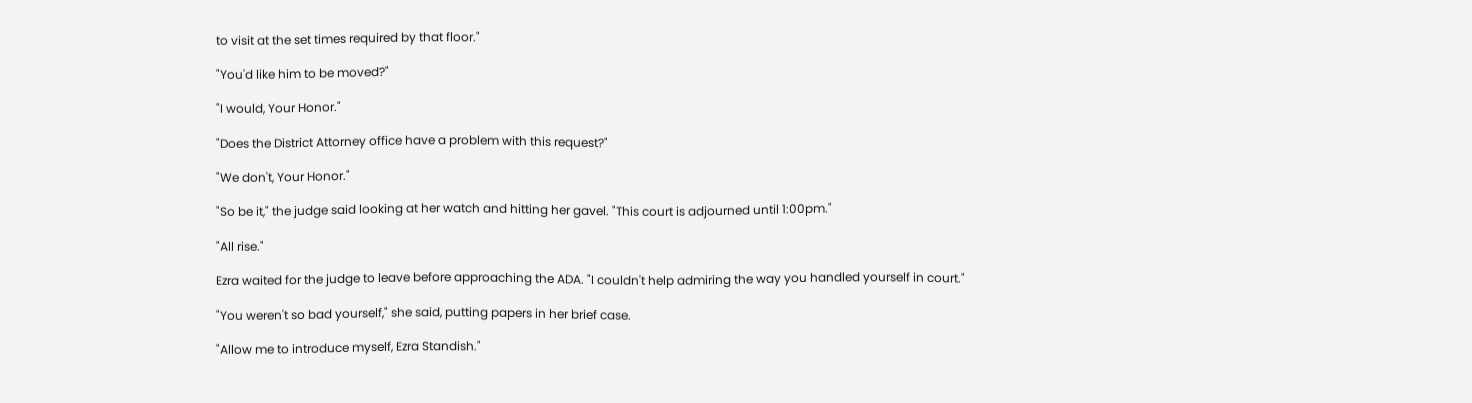to visit at the set times required by that floor."

"You'd like him to be moved?"

"I would, Your Honor."

"Does the District Attorney office have a problem with this request?"

"We don't, Your Honor."

"So be it," the judge said looking at her watch and hitting her gavel. "This court is adjourned until 1:00pm."

"All rise."

Ezra waited for the judge to leave before approaching the ADA. "I couldn't help admiring the way you handled yourself in court."

"You weren't so bad yourself," she said, putting papers in her brief case.

"Allow me to introduce myself, Ezra Standish."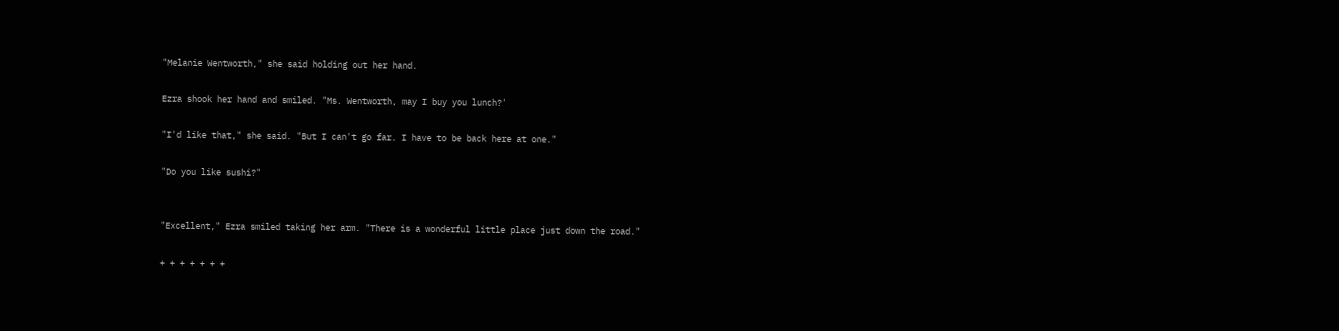"Melanie Wentworth," she said holding out her hand.

Ezra shook her hand and smiled. "Ms. Wentworth, may I buy you lunch?'

"I'd like that," she said. "But I can't go far. I have to be back here at one."

"Do you like sushi?"


"Excellent," Ezra smiled taking her arm. "There is a wonderful little place just down the road."

+ + + + + + +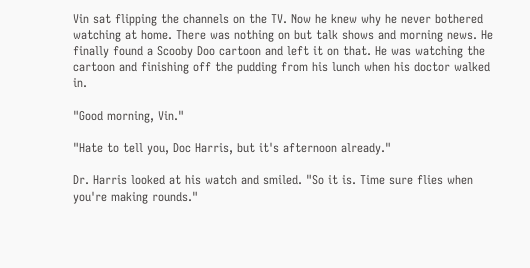Vin sat flipping the channels on the TV. Now he knew why he never bothered watching at home. There was nothing on but talk shows and morning news. He finally found a Scooby Doo cartoon and left it on that. He was watching the cartoon and finishing off the pudding from his lunch when his doctor walked in.

"Good morning, Vin."

"Hate to tell you, Doc Harris, but it's afternoon already."

Dr. Harris looked at his watch and smiled. "So it is. Time sure flies when you're making rounds."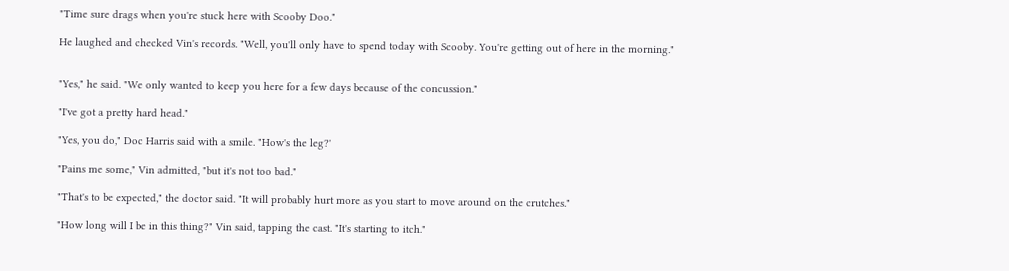"Time sure drags when you're stuck here with Scooby Doo."

He laughed and checked Vin's records. "Well, you'll only have to spend today with Scooby. You're getting out of here in the morning."


"Yes," he said. "We only wanted to keep you here for a few days because of the concussion."

"I've got a pretty hard head."

"Yes, you do," Doc Harris said with a smile. "How's the leg?'

"Pains me some," Vin admitted, "but it's not too bad."

"That's to be expected," the doctor said. "It will probably hurt more as you start to move around on the crutches."

"How long will I be in this thing?" Vin said, tapping the cast. "It's starting to itch."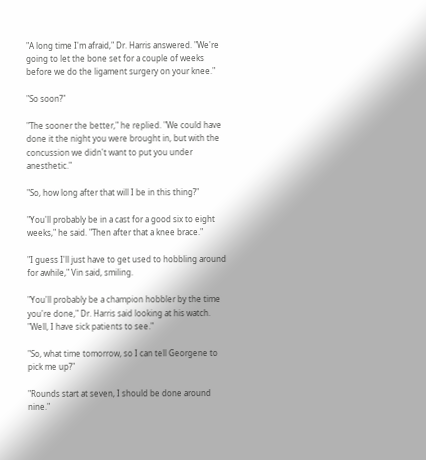"A long time I'm afraid," Dr. Harris answered. "We're going to let the bone set for a couple of weeks before we do the ligament surgery on your knee."

"So soon?"

"The sooner the better," he replied. "We could have done it the night you were brought in, but with the concussion we didn't want to put you under anesthetic."

"So, how long after that will I be in this thing?"

"You'll probably be in a cast for a good six to eight weeks," he said. "Then after that a knee brace."

"I guess I'll just have to get used to hobbling around for awhile," Vin said, smiling.

"You'll probably be a champion hobbler by the time you're done," Dr. Harris said looking at his watch. "Well, I have sick patients to see."

"So, what time tomorrow, so I can tell Georgene to pick me up?"

"Rounds start at seven, I should be done around nine."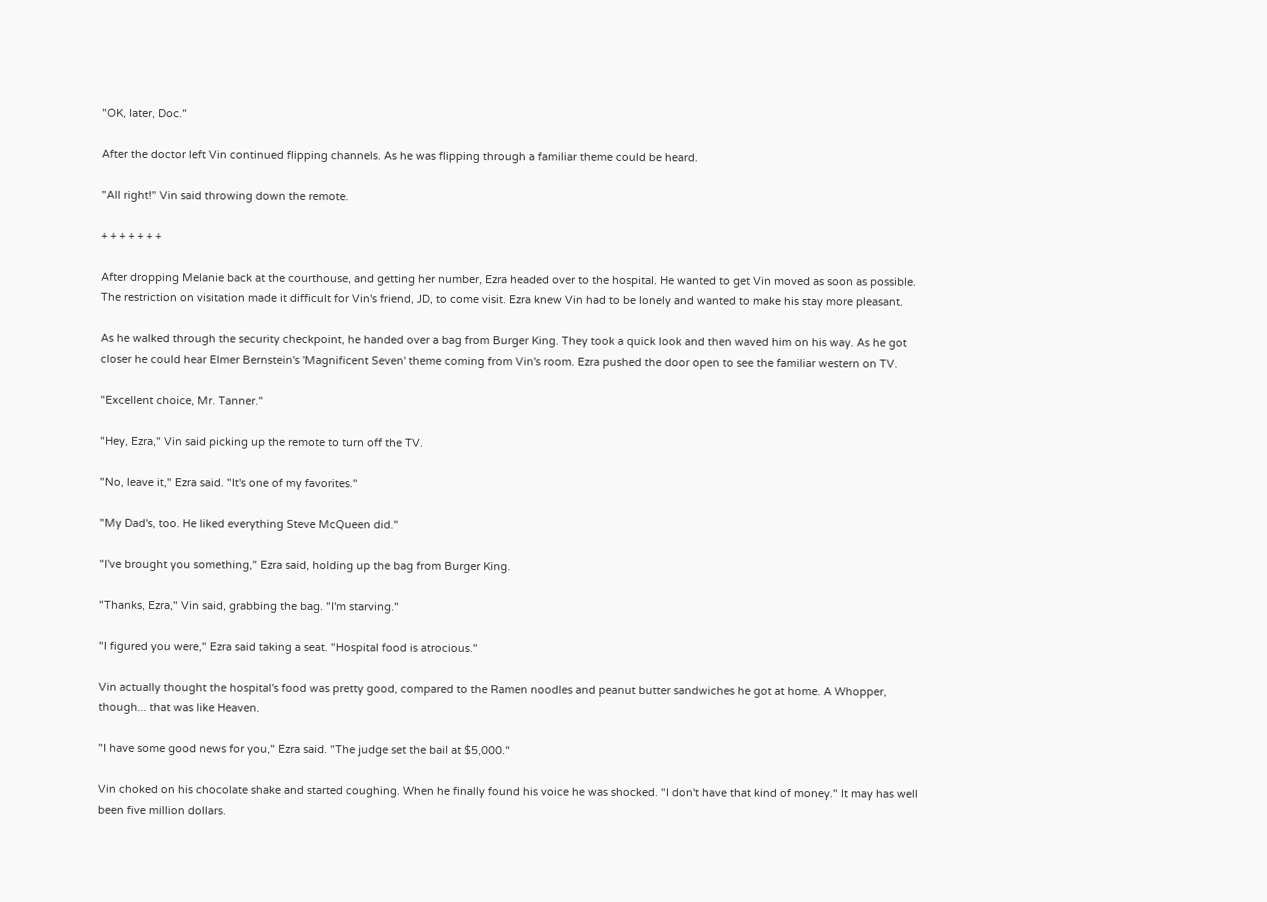"OK, later, Doc."

After the doctor left Vin continued flipping channels. As he was flipping through a familiar theme could be heard.

"All right!" Vin said throwing down the remote.

+ + + + + + +

After dropping Melanie back at the courthouse, and getting her number, Ezra headed over to the hospital. He wanted to get Vin moved as soon as possible. The restriction on visitation made it difficult for Vin's friend, JD, to come visit. Ezra knew Vin had to be lonely and wanted to make his stay more pleasant.

As he walked through the security checkpoint, he handed over a bag from Burger King. They took a quick look and then waved him on his way. As he got closer he could hear Elmer Bernstein's 'Magnificent Seven' theme coming from Vin's room. Ezra pushed the door open to see the familiar western on TV.

"Excellent choice, Mr. Tanner."

"Hey, Ezra," Vin said picking up the remote to turn off the TV.

"No, leave it," Ezra said. "It's one of my favorites."

"My Dad's, too. He liked everything Steve McQueen did."

"I've brought you something," Ezra said, holding up the bag from Burger King.

"Thanks, Ezra," Vin said, grabbing the bag. "I'm starving."

"I figured you were," Ezra said taking a seat. "Hospital food is atrocious."

Vin actually thought the hospital's food was pretty good, compared to the Ramen noodles and peanut butter sandwiches he got at home. A Whopper, though... that was like Heaven.

"I have some good news for you," Ezra said. "The judge set the bail at $5,000."

Vin choked on his chocolate shake and started coughing. When he finally found his voice he was shocked. "I don't have that kind of money." It may has well been five million dollars.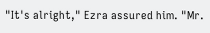"It's alright," Ezra assured him. "Mr.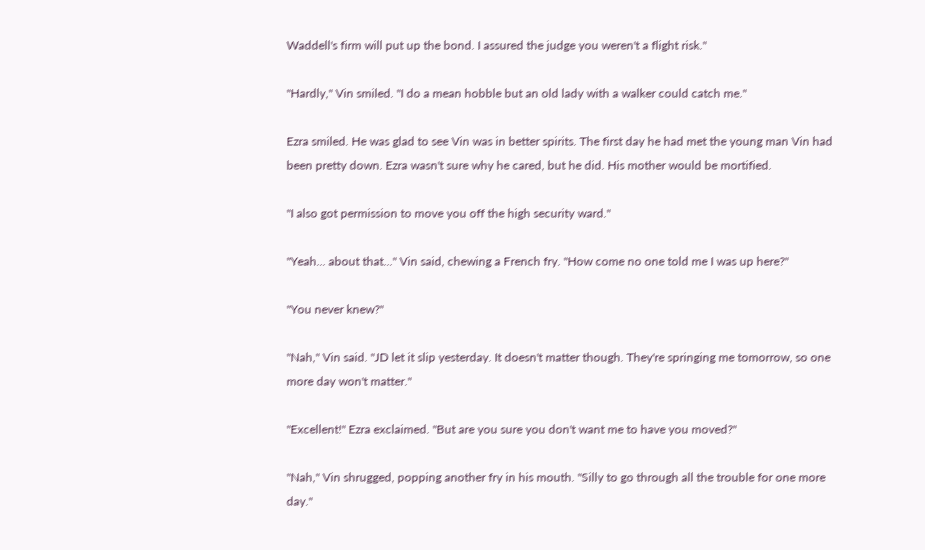Waddell's firm will put up the bond. I assured the judge you weren't a flight risk."

"Hardly," Vin smiled. "I do a mean hobble but an old lady with a walker could catch me."

Ezra smiled. He was glad to see Vin was in better spirits. The first day he had met the young man Vin had been pretty down. Ezra wasn't sure why he cared, but he did. His mother would be mortified.

"I also got permission to move you off the high security ward."

"Yeah... about that..." Vin said, chewing a French fry. "How come no one told me I was up here?"

"You never knew?"

"Nah," Vin said. "JD let it slip yesterday. It doesn't matter though. They're springing me tomorrow, so one more day won't matter."

"Excellent!" Ezra exclaimed. "But are you sure you don't want me to have you moved?"

"Nah," Vin shrugged, popping another fry in his mouth. "Silly to go through all the trouble for one more day."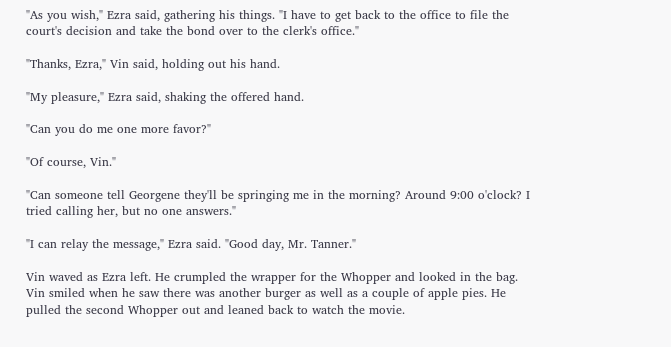"As you wish," Ezra said, gathering his things. "I have to get back to the office to file the court's decision and take the bond over to the clerk's office."

"Thanks, Ezra," Vin said, holding out his hand.

"My pleasure," Ezra said, shaking the offered hand.

"Can you do me one more favor?"

"Of course, Vin."

"Can someone tell Georgene they'll be springing me in the morning? Around 9:00 o'clock? I tried calling her, but no one answers."

"I can relay the message," Ezra said. "Good day, Mr. Tanner."

Vin waved as Ezra left. He crumpled the wrapper for the Whopper and looked in the bag. Vin smiled when he saw there was another burger as well as a couple of apple pies. He pulled the second Whopper out and leaned back to watch the movie.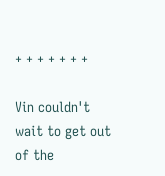+ + + + + + +

Vin couldn't wait to get out of the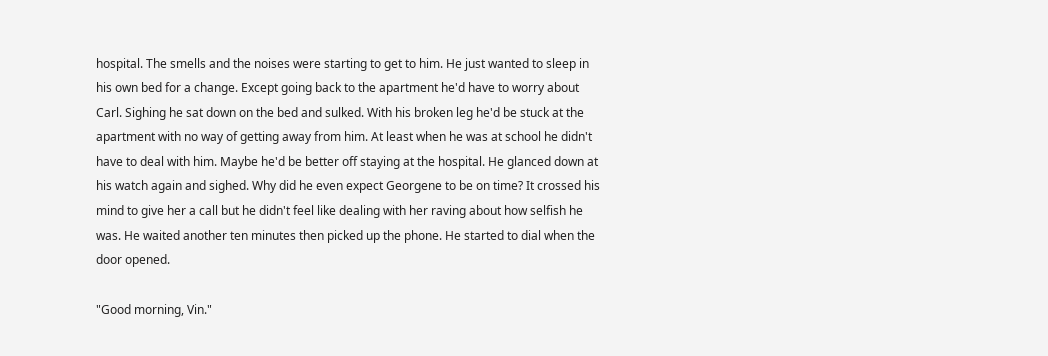hospital. The smells and the noises were starting to get to him. He just wanted to sleep in his own bed for a change. Except going back to the apartment he'd have to worry about Carl. Sighing he sat down on the bed and sulked. With his broken leg he'd be stuck at the apartment with no way of getting away from him. At least when he was at school he didn't have to deal with him. Maybe he'd be better off staying at the hospital. He glanced down at his watch again and sighed. Why did he even expect Georgene to be on time? It crossed his mind to give her a call but he didn't feel like dealing with her raving about how selfish he was. He waited another ten minutes then picked up the phone. He started to dial when the door opened.

"Good morning, Vin."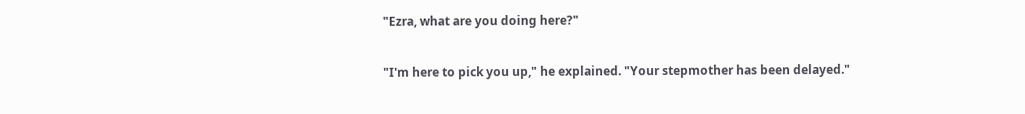"Ezra, what are you doing here?"

"I'm here to pick you up," he explained. "Your stepmother has been delayed."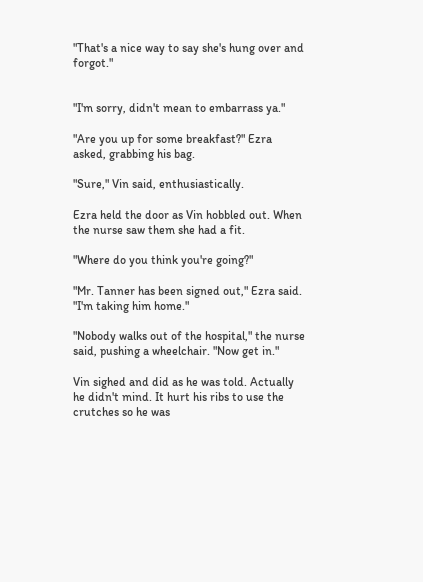"That's a nice way to say she's hung over and forgot."


"I'm sorry, didn't mean to embarrass ya."

"Are you up for some breakfast?" Ezra asked, grabbing his bag.

"Sure," Vin said, enthusiastically.

Ezra held the door as Vin hobbled out. When the nurse saw them she had a fit.

"Where do you think you're going?"

"Mr. Tanner has been signed out," Ezra said. "I'm taking him home."

"Nobody walks out of the hospital," the nurse said, pushing a wheelchair. "Now get in."

Vin sighed and did as he was told. Actually he didn't mind. It hurt his ribs to use the crutches so he was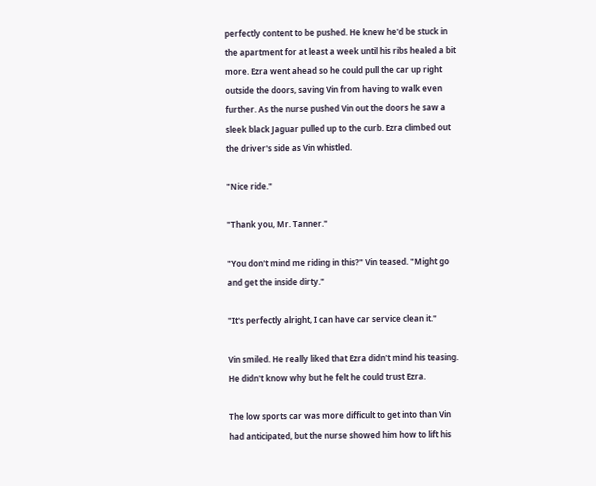perfectly content to be pushed. He knew he'd be stuck in the apartment for at least a week until his ribs healed a bit more. Ezra went ahead so he could pull the car up right outside the doors, saving Vin from having to walk even further. As the nurse pushed Vin out the doors he saw a sleek black Jaguar pulled up to the curb. Ezra climbed out the driver's side as Vin whistled.

"Nice ride."

"Thank you, Mr. Tanner."

"You don't mind me riding in this?" Vin teased. "Might go and get the inside dirty."

"It's perfectly alright, I can have car service clean it."

Vin smiled. He really liked that Ezra didn't mind his teasing. He didn't know why but he felt he could trust Ezra.

The low sports car was more difficult to get into than Vin had anticipated, but the nurse showed him how to lift his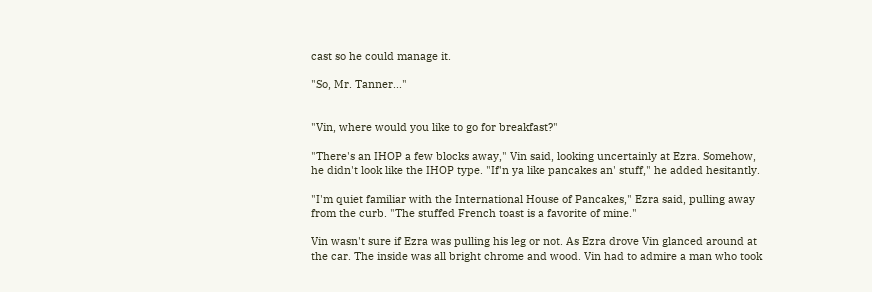cast so he could manage it.

"So, Mr. Tanner..."


"Vin, where would you like to go for breakfast?"

"There's an IHOP a few blocks away," Vin said, looking uncertainly at Ezra. Somehow, he didn't look like the IHOP type. "If'n ya like pancakes an' stuff," he added hesitantly.

"I'm quiet familiar with the International House of Pancakes," Ezra said, pulling away from the curb. "The stuffed French toast is a favorite of mine."

Vin wasn't sure if Ezra was pulling his leg or not. As Ezra drove Vin glanced around at the car. The inside was all bright chrome and wood. Vin had to admire a man who took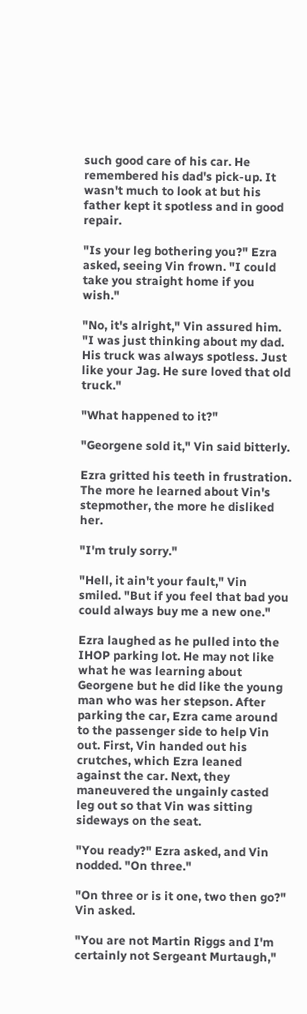such good care of his car. He remembered his dad's pick-up. It wasn't much to look at but his father kept it spotless and in good repair.

"Is your leg bothering you?" Ezra asked, seeing Vin frown. "I could take you straight home if you wish."

"No, it's alright," Vin assured him. "I was just thinking about my dad. His truck was always spotless. Just like your Jag. He sure loved that old truck."

"What happened to it?"

"Georgene sold it," Vin said bitterly.

Ezra gritted his teeth in frustration. The more he learned about Vin's stepmother, the more he disliked her.

"I'm truly sorry."

"Hell, it ain't your fault," Vin smiled. "But if you feel that bad you could always buy me a new one."

Ezra laughed as he pulled into the IHOP parking lot. He may not like what he was learning about Georgene but he did like the young man who was her stepson. After parking the car, Ezra came around to the passenger side to help Vin out. First, Vin handed out his crutches, which Ezra leaned against the car. Next, they maneuvered the ungainly casted leg out so that Vin was sitting sideways on the seat.

"You ready?" Ezra asked, and Vin nodded. "On three."

"On three or is it one, two then go?" Vin asked.

"You are not Martin Riggs and I'm certainly not Sergeant Murtaugh,"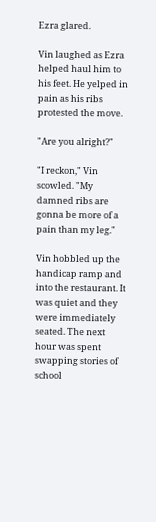Ezra glared.

Vin laughed as Ezra helped haul him to his feet. He yelped in pain as his ribs protested the move.

"Are you alright?"

"I reckon," Vin scowled. "My damned ribs are gonna be more of a pain than my leg."

Vin hobbled up the handicap ramp and into the restaurant. It was quiet and they were immediately seated. The next hour was spent swapping stories of school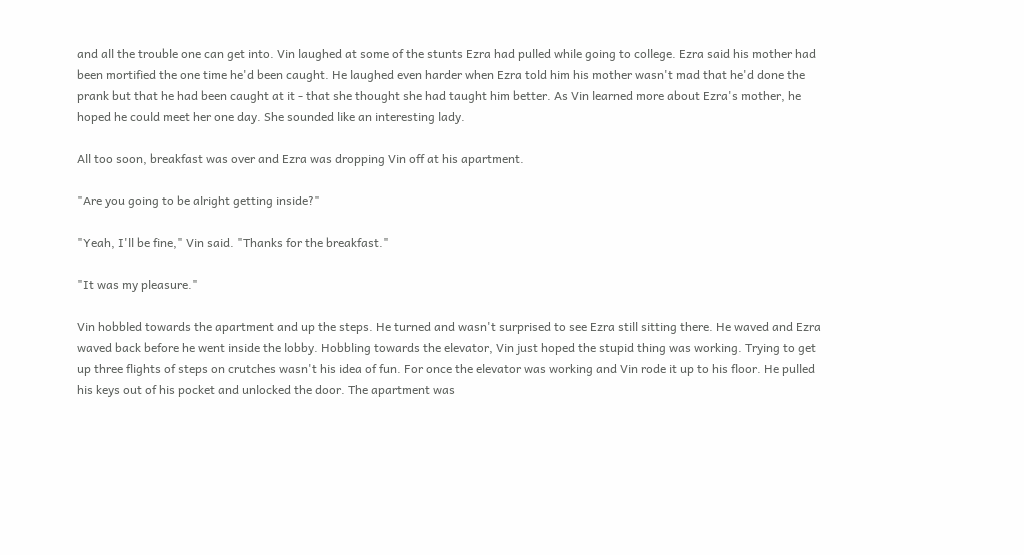and all the trouble one can get into. Vin laughed at some of the stunts Ezra had pulled while going to college. Ezra said his mother had been mortified the one time he'd been caught. He laughed even harder when Ezra told him his mother wasn't mad that he'd done the prank but that he had been caught at it - that she thought she had taught him better. As Vin learned more about Ezra's mother, he hoped he could meet her one day. She sounded like an interesting lady.

All too soon, breakfast was over and Ezra was dropping Vin off at his apartment.

"Are you going to be alright getting inside?"

"Yeah, I'll be fine," Vin said. "Thanks for the breakfast."

"It was my pleasure."

Vin hobbled towards the apartment and up the steps. He turned and wasn't surprised to see Ezra still sitting there. He waved and Ezra waved back before he went inside the lobby. Hobbling towards the elevator, Vin just hoped the stupid thing was working. Trying to get up three flights of steps on crutches wasn't his idea of fun. For once the elevator was working and Vin rode it up to his floor. He pulled his keys out of his pocket and unlocked the door. The apartment was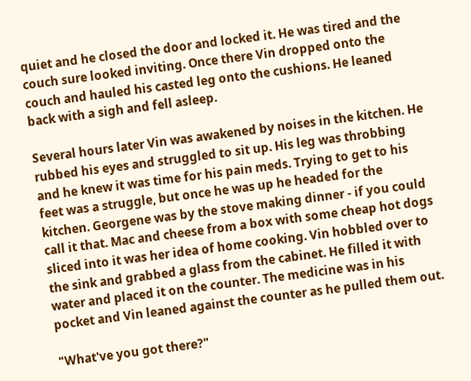quiet and he closed the door and locked it. He was tired and the couch sure looked inviting. Once there Vin dropped onto the couch and hauled his casted leg onto the cushions. He leaned back with a sigh and fell asleep.

Several hours later Vin was awakened by noises in the kitchen. He rubbed his eyes and struggled to sit up. His leg was throbbing and he knew it was time for his pain meds. Trying to get to his feet was a struggle, but once he was up he headed for the kitchen. Georgene was by the stove making dinner - if you could call it that. Mac and cheese from a box with some cheap hot dogs sliced into it was her idea of home cooking. Vin hobbled over to the sink and grabbed a glass from the cabinet. He filled it with water and placed it on the counter. The medicine was in his pocket and Vin leaned against the counter as he pulled them out.

"What've you got there?"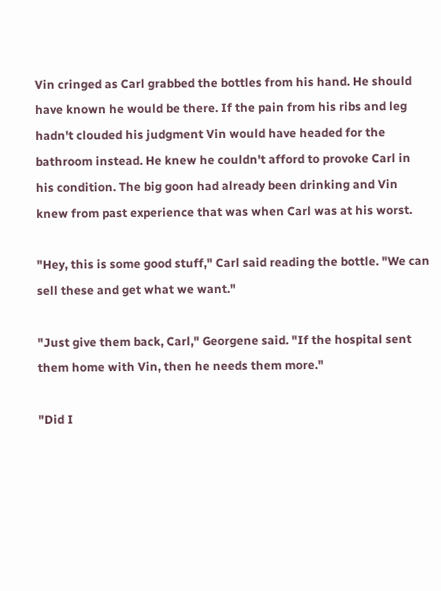Vin cringed as Carl grabbed the bottles from his hand. He should have known he would be there. If the pain from his ribs and leg hadn't clouded his judgment Vin would have headed for the bathroom instead. He knew he couldn't afford to provoke Carl in his condition. The big goon had already been drinking and Vin knew from past experience that was when Carl was at his worst.

"Hey, this is some good stuff," Carl said reading the bottle. "We can sell these and get what we want."

"Just give them back, Carl," Georgene said. "If the hospital sent them home with Vin, then he needs them more."

"Did I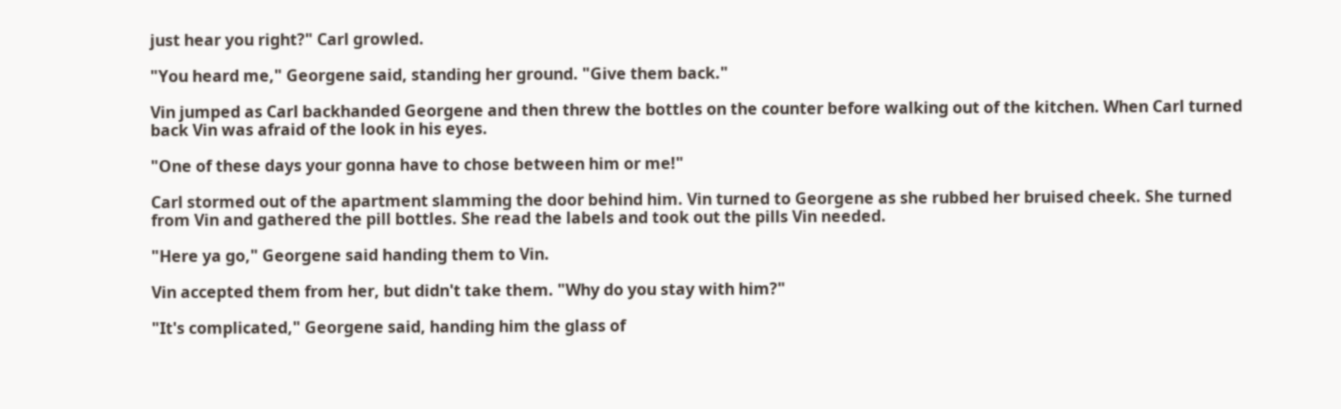just hear you right?" Carl growled.

"You heard me," Georgene said, standing her ground. "Give them back."

Vin jumped as Carl backhanded Georgene and then threw the bottles on the counter before walking out of the kitchen. When Carl turned back Vin was afraid of the look in his eyes.

"One of these days your gonna have to chose between him or me!"

Carl stormed out of the apartment slamming the door behind him. Vin turned to Georgene as she rubbed her bruised cheek. She turned from Vin and gathered the pill bottles. She read the labels and took out the pills Vin needed.

"Here ya go," Georgene said handing them to Vin.

Vin accepted them from her, but didn't take them. "Why do you stay with him?"

"It's complicated," Georgene said, handing him the glass of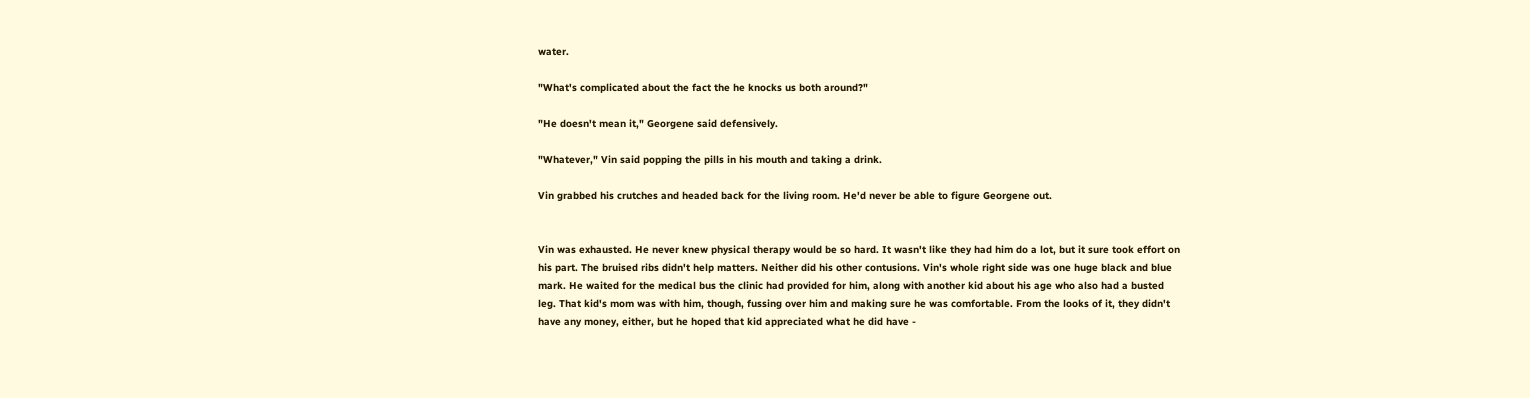water.

"What's complicated about the fact the he knocks us both around?"

"He doesn't mean it," Georgene said defensively.

"Whatever," Vin said popping the pills in his mouth and taking a drink.

Vin grabbed his crutches and headed back for the living room. He'd never be able to figure Georgene out.


Vin was exhausted. He never knew physical therapy would be so hard. It wasn't like they had him do a lot, but it sure took effort on his part. The bruised ribs didn't help matters. Neither did his other contusions. Vin's whole right side was one huge black and blue mark. He waited for the medical bus the clinic had provided for him, along with another kid about his age who also had a busted leg. That kid's mom was with him, though, fussing over him and making sure he was comfortable. From the looks of it, they didn't have any money, either, but he hoped that kid appreciated what he did have -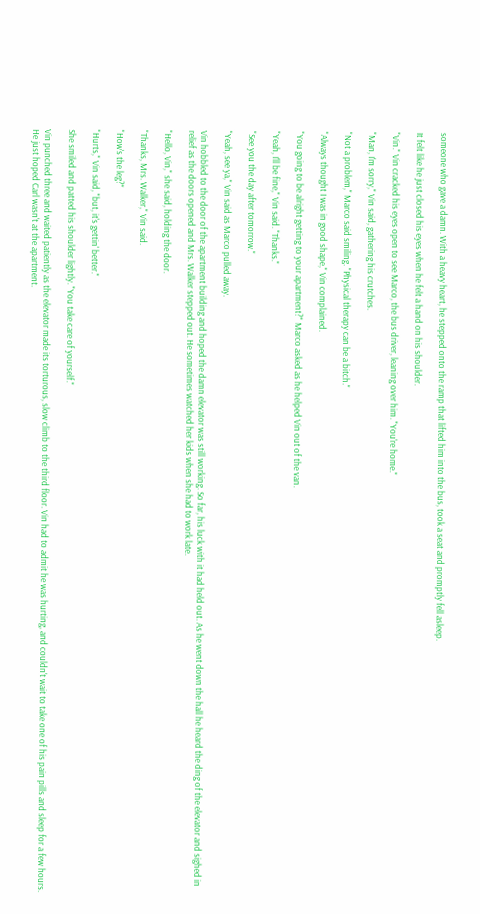someone who gave a damn. With a heavy heart, he stepped onto the ramp that lifted him into the bus, took a seat and promptly fell asleep.

It felt like he just closed his eyes when he felt a hand on his shoulder.

"Vin." Vin cracked his eyes open to see Marco, the bus driver, leaning over him. "You're home."

"Man, I'm sorry," Vin said, gathering his crutches.

"Not a problem," Marco said smiling. "Physical therapy can be a bitch."

"Always thought I was in good shape," Vin complained.

"You going to be alright getting to your apartment?" Marco asked as he helped Vin out of the van.

"Yeah, I'll be fine," Vin said. "Thanks."

"See you the day after tomorrow."

"Yeah, see ya," Vin said as Marco pulled away.

Vin hobbled to the door of the apartment building and hoped the damn elevator was still working. So far, his luck with it had held out. As he went down the hall he heard the ding of the elevator and sighed in relief as the doors opened and Mrs. Walker stepped out. He sometimes watched her kids when she had to work late.

"Hello, Vin," she said, holding the door.

"Thanks, Mrs. Walker," Vin said.

"How's the leg?"

"Hurts," Vin said, "but, it's gettin' better."

She smiled and patted his shoulder lightly. "You take care of yourself."

Vin punched three and waited patiently as the elevator made its torturous, slow climb to the third floor. Vin had to admit he was hurting, and couldn't wait to take one of his pain pills and sleep for a few hours. He just hoped Carl wasn't at the apartment.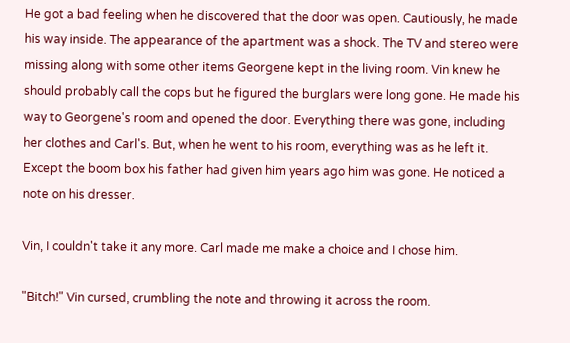He got a bad feeling when he discovered that the door was open. Cautiously, he made his way inside. The appearance of the apartment was a shock. The TV and stereo were missing along with some other items Georgene kept in the living room. Vin knew he should probably call the cops but he figured the burglars were long gone. He made his way to Georgene's room and opened the door. Everything there was gone, including her clothes and Carl's. But, when he went to his room, everything was as he left it. Except the boom box his father had given him years ago him was gone. He noticed a note on his dresser.

Vin, I couldn't take it any more. Carl made me make a choice and I chose him.

"Bitch!" Vin cursed, crumbling the note and throwing it across the room.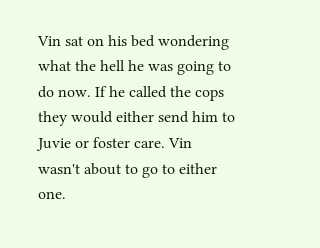Vin sat on his bed wondering what the hell he was going to do now. If he called the cops they would either send him to Juvie or foster care. Vin wasn't about to go to either one.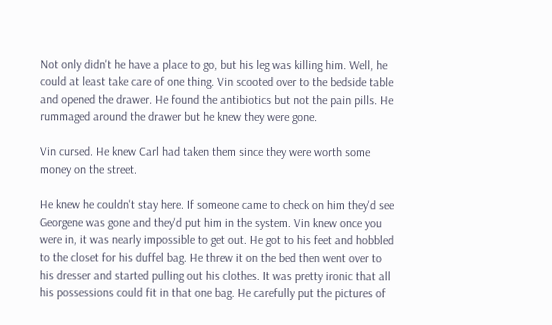Not only didn't he have a place to go, but his leg was killing him. Well, he could at least take care of one thing. Vin scooted over to the bedside table and opened the drawer. He found the antibiotics but not the pain pills. He rummaged around the drawer but he knew they were gone.

Vin cursed. He knew Carl had taken them since they were worth some money on the street.

He knew he couldn't stay here. If someone came to check on him they'd see Georgene was gone and they'd put him in the system. Vin knew once you were in, it was nearly impossible to get out. He got to his feet and hobbled to the closet for his duffel bag. He threw it on the bed then went over to his dresser and started pulling out his clothes. It was pretty ironic that all his possessions could fit in that one bag. He carefully put the pictures of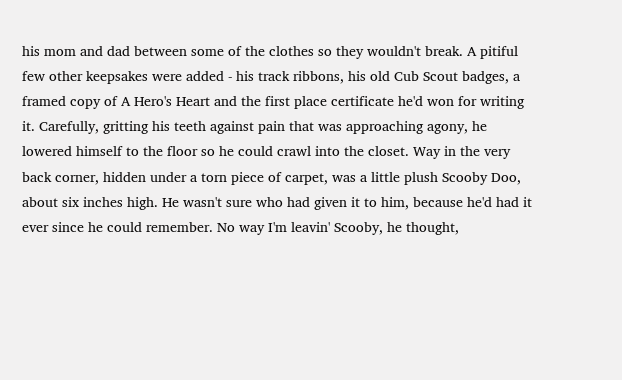his mom and dad between some of the clothes so they wouldn't break. A pitiful few other keepsakes were added - his track ribbons, his old Cub Scout badges, a framed copy of A Hero's Heart and the first place certificate he'd won for writing it. Carefully, gritting his teeth against pain that was approaching agony, he lowered himself to the floor so he could crawl into the closet. Way in the very back corner, hidden under a torn piece of carpet, was a little plush Scooby Doo, about six inches high. He wasn't sure who had given it to him, because he'd had it ever since he could remember. No way I'm leavin' Scooby, he thought,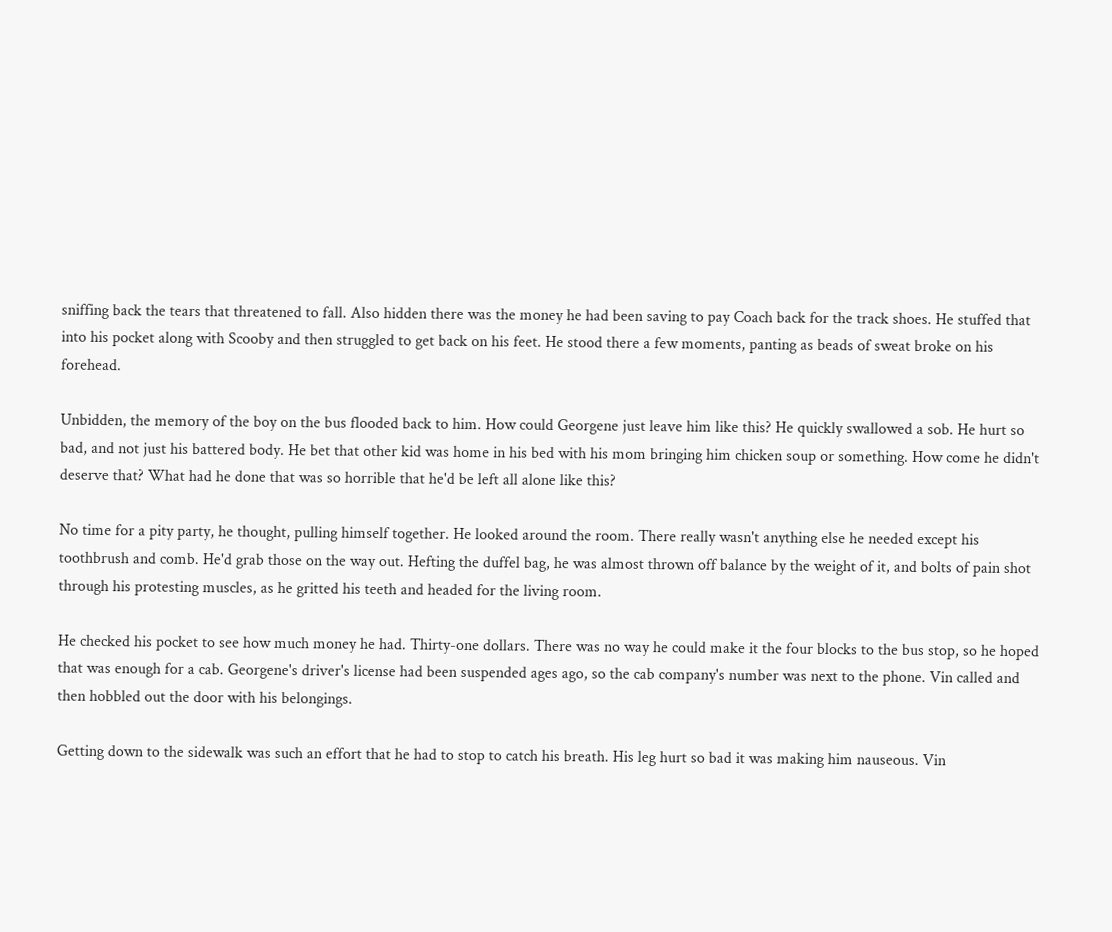sniffing back the tears that threatened to fall. Also hidden there was the money he had been saving to pay Coach back for the track shoes. He stuffed that into his pocket along with Scooby and then struggled to get back on his feet. He stood there a few moments, panting as beads of sweat broke on his forehead.

Unbidden, the memory of the boy on the bus flooded back to him. How could Georgene just leave him like this? He quickly swallowed a sob. He hurt so bad, and not just his battered body. He bet that other kid was home in his bed with his mom bringing him chicken soup or something. How come he didn't deserve that? What had he done that was so horrible that he'd be left all alone like this?

No time for a pity party, he thought, pulling himself together. He looked around the room. There really wasn't anything else he needed except his toothbrush and comb. He'd grab those on the way out. Hefting the duffel bag, he was almost thrown off balance by the weight of it, and bolts of pain shot through his protesting muscles, as he gritted his teeth and headed for the living room.

He checked his pocket to see how much money he had. Thirty-one dollars. There was no way he could make it the four blocks to the bus stop, so he hoped that was enough for a cab. Georgene's driver's license had been suspended ages ago, so the cab company's number was next to the phone. Vin called and then hobbled out the door with his belongings.

Getting down to the sidewalk was such an effort that he had to stop to catch his breath. His leg hurt so bad it was making him nauseous. Vin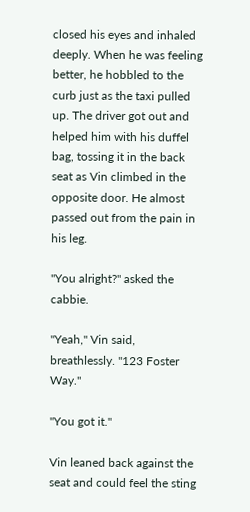closed his eyes and inhaled deeply. When he was feeling better, he hobbled to the curb just as the taxi pulled up. The driver got out and helped him with his duffel bag, tossing it in the back seat as Vin climbed in the opposite door. He almost passed out from the pain in his leg.

"You alright?" asked the cabbie.

"Yeah," Vin said, breathlessly. "123 Foster Way."

"You got it."

Vin leaned back against the seat and could feel the sting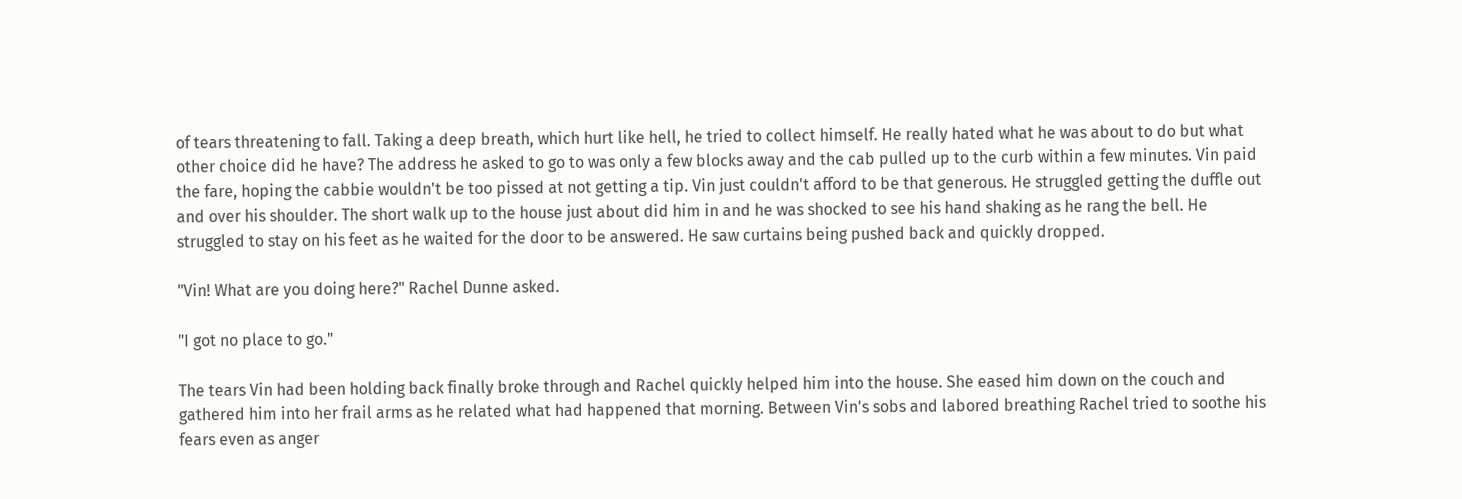of tears threatening to fall. Taking a deep breath, which hurt like hell, he tried to collect himself. He really hated what he was about to do but what other choice did he have? The address he asked to go to was only a few blocks away and the cab pulled up to the curb within a few minutes. Vin paid the fare, hoping the cabbie wouldn't be too pissed at not getting a tip. Vin just couldn't afford to be that generous. He struggled getting the duffle out and over his shoulder. The short walk up to the house just about did him in and he was shocked to see his hand shaking as he rang the bell. He struggled to stay on his feet as he waited for the door to be answered. He saw curtains being pushed back and quickly dropped.

"Vin! What are you doing here?" Rachel Dunne asked.

"I got no place to go."

The tears Vin had been holding back finally broke through and Rachel quickly helped him into the house. She eased him down on the couch and gathered him into her frail arms as he related what had happened that morning. Between Vin's sobs and labored breathing Rachel tried to soothe his fears even as anger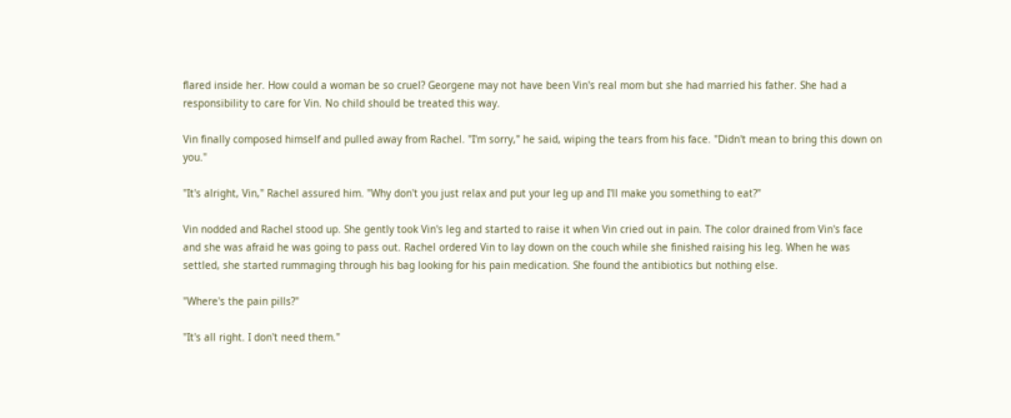flared inside her. How could a woman be so cruel? Georgene may not have been Vin's real mom but she had married his father. She had a responsibility to care for Vin. No child should be treated this way.

Vin finally composed himself and pulled away from Rachel. "I'm sorry," he said, wiping the tears from his face. "Didn't mean to bring this down on you."

"It's alright, Vin," Rachel assured him. "Why don't you just relax and put your leg up and I'll make you something to eat?"

Vin nodded and Rachel stood up. She gently took Vin's leg and started to raise it when Vin cried out in pain. The color drained from Vin's face and she was afraid he was going to pass out. Rachel ordered Vin to lay down on the couch while she finished raising his leg. When he was settled, she started rummaging through his bag looking for his pain medication. She found the antibiotics but nothing else.

"Where's the pain pills?"

"It's all right. I don't need them."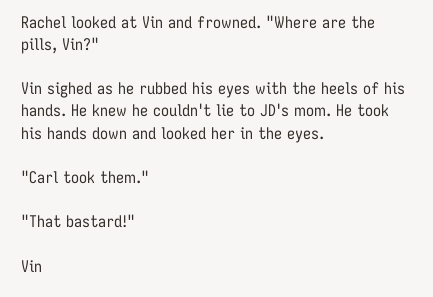Rachel looked at Vin and frowned. "Where are the pills, Vin?"

Vin sighed as he rubbed his eyes with the heels of his hands. He knew he couldn't lie to JD's mom. He took his hands down and looked her in the eyes.

"Carl took them."

"That bastard!"

Vin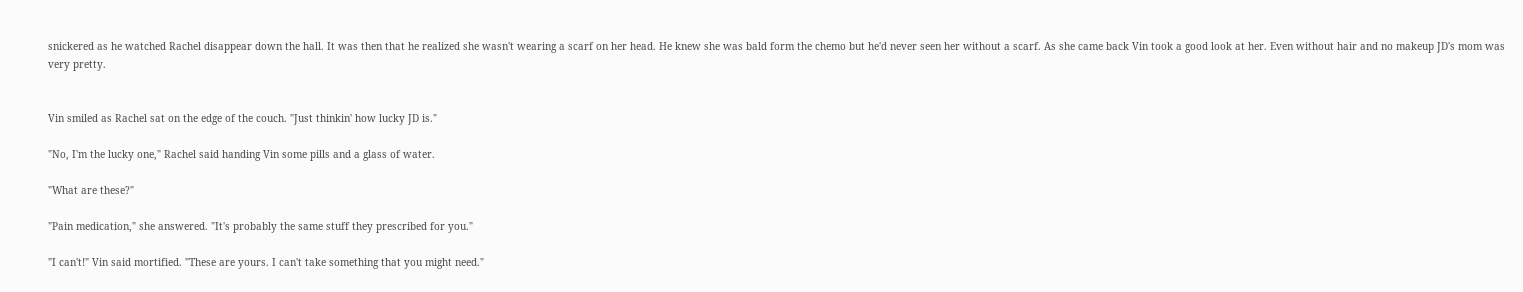snickered as he watched Rachel disappear down the hall. It was then that he realized she wasn't wearing a scarf on her head. He knew she was bald form the chemo but he'd never seen her without a scarf. As she came back Vin took a good look at her. Even without hair and no makeup JD's mom was very pretty.


Vin smiled as Rachel sat on the edge of the couch. "Just thinkin' how lucky JD is."

"No, I'm the lucky one," Rachel said handing Vin some pills and a glass of water.

"What are these?"

"Pain medication," she answered. "It's probably the same stuff they prescribed for you."

"I can't!" Vin said mortified. "These are yours. I can't take something that you might need."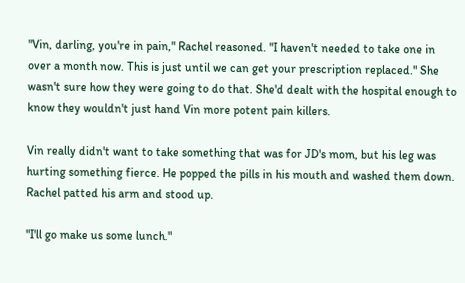"Vin, darling, you're in pain," Rachel reasoned. "I haven't needed to take one in over a month now. This is just until we can get your prescription replaced." She wasn't sure how they were going to do that. She'd dealt with the hospital enough to know they wouldn't just hand Vin more potent pain killers.

Vin really didn't want to take something that was for JD's mom, but his leg was hurting something fierce. He popped the pills in his mouth and washed them down. Rachel patted his arm and stood up.

"I'll go make us some lunch."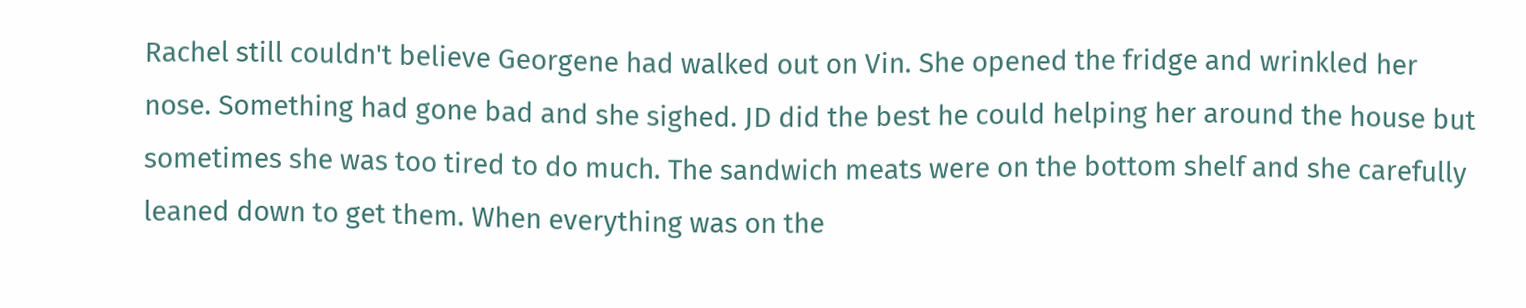Rachel still couldn't believe Georgene had walked out on Vin. She opened the fridge and wrinkled her nose. Something had gone bad and she sighed. JD did the best he could helping her around the house but sometimes she was too tired to do much. The sandwich meats were on the bottom shelf and she carefully leaned down to get them. When everything was on the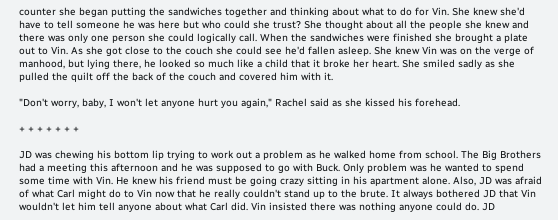counter she began putting the sandwiches together and thinking about what to do for Vin. She knew she'd have to tell someone he was here but who could she trust? She thought about all the people she knew and there was only one person she could logically call. When the sandwiches were finished she brought a plate out to Vin. As she got close to the couch she could see he'd fallen asleep. She knew Vin was on the verge of manhood, but lying there, he looked so much like a child that it broke her heart. She smiled sadly as she pulled the quilt off the back of the couch and covered him with it.

"Don't worry, baby, I won't let anyone hurt you again," Rachel said as she kissed his forehead.

+ + + + + + +

JD was chewing his bottom lip trying to work out a problem as he walked home from school. The Big Brothers had a meeting this afternoon and he was supposed to go with Buck. Only problem was he wanted to spend some time with Vin. He knew his friend must be going crazy sitting in his apartment alone. Also, JD was afraid of what Carl might do to Vin now that he really couldn't stand up to the brute. It always bothered JD that Vin wouldn't let him tell anyone about what Carl did. Vin insisted there was nothing anyone could do. JD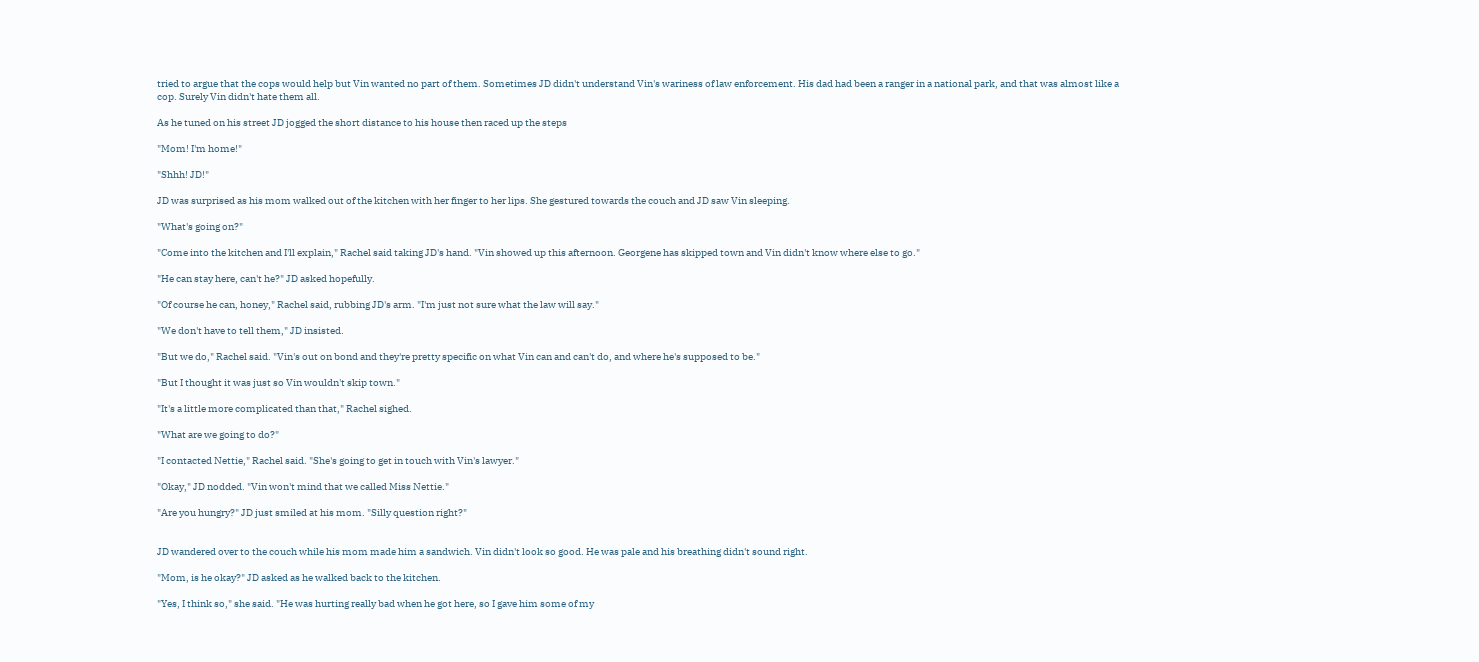tried to argue that the cops would help but Vin wanted no part of them. Sometimes JD didn't understand Vin's wariness of law enforcement. His dad had been a ranger in a national park, and that was almost like a cop. Surely Vin didn't hate them all.

As he tuned on his street JD jogged the short distance to his house then raced up the steps

"Mom! I'm home!"

"Shhh! JD!"

JD was surprised as his mom walked out of the kitchen with her finger to her lips. She gestured towards the couch and JD saw Vin sleeping.

"What's going on?"

"Come into the kitchen and I'll explain," Rachel said taking JD's hand. "Vin showed up this afternoon. Georgene has skipped town and Vin didn't know where else to go."

"He can stay here, can't he?" JD asked hopefully.

"Of course he can, honey," Rachel said, rubbing JD's arm. "I'm just not sure what the law will say."

"We don't have to tell them," JD insisted.

"But we do," Rachel said. "Vin's out on bond and they're pretty specific on what Vin can and can't do, and where he's supposed to be."

"But I thought it was just so Vin wouldn't skip town."

"It's a little more complicated than that," Rachel sighed.

"What are we going to do?"

"I contacted Nettie," Rachel said. "She's going to get in touch with Vin's lawyer."

"Okay," JD nodded. "Vin won't mind that we called Miss Nettie."

"Are you hungry?" JD just smiled at his mom. "Silly question right?"


JD wandered over to the couch while his mom made him a sandwich. Vin didn't look so good. He was pale and his breathing didn't sound right.

"Mom, is he okay?" JD asked as he walked back to the kitchen.

"Yes, I think so," she said. "He was hurting really bad when he got here, so I gave him some of my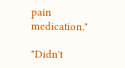pain medication."

"Didn't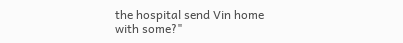the hospital send Vin home with some?"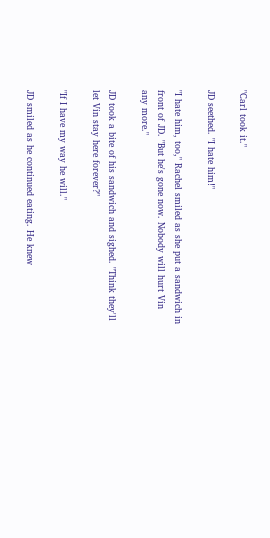"Carl took it."

JD seethed. "I hate him!"

"I hate him, too," Rachel smiled as she put a sandwich in front of JD. "But he's gone now. Nobody will hurt Vin any more."

JD took a bite of his sandwich and sighed. "Think they'll let Vin stay here forever?"

"If I have my way he will."

JD smiled as he continued eating. He knew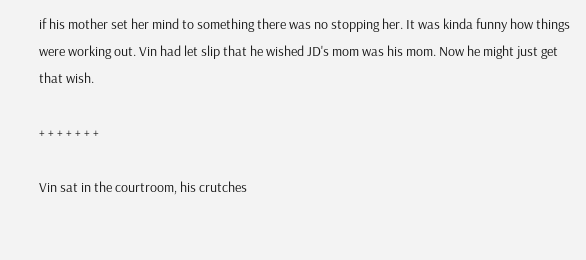if his mother set her mind to something there was no stopping her. It was kinda funny how things were working out. Vin had let slip that he wished JD's mom was his mom. Now he might just get that wish.

+ + + + + + +

Vin sat in the courtroom, his crutches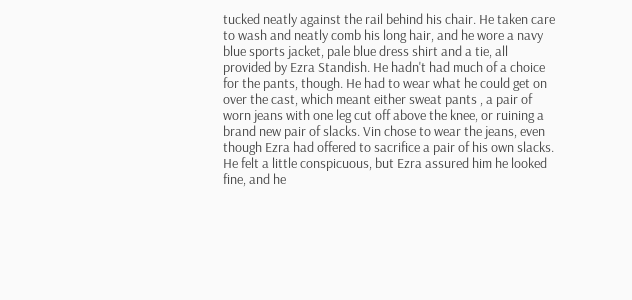tucked neatly against the rail behind his chair. He taken care to wash and neatly comb his long hair, and he wore a navy blue sports jacket, pale blue dress shirt and a tie, all provided by Ezra Standish. He hadn't had much of a choice for the pants, though. He had to wear what he could get on over the cast, which meant either sweat pants , a pair of worn jeans with one leg cut off above the knee, or ruining a brand new pair of slacks. Vin chose to wear the jeans, even though Ezra had offered to sacrifice a pair of his own slacks. He felt a little conspicuous, but Ezra assured him he looked fine, and he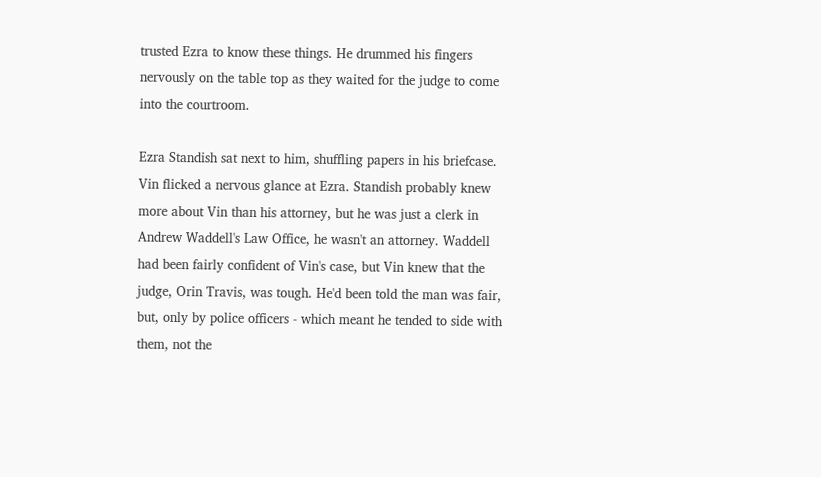trusted Ezra to know these things. He drummed his fingers nervously on the table top as they waited for the judge to come into the courtroom.

Ezra Standish sat next to him, shuffling papers in his briefcase. Vin flicked a nervous glance at Ezra. Standish probably knew more about Vin than his attorney, but he was just a clerk in Andrew Waddell's Law Office, he wasn't an attorney. Waddell had been fairly confident of Vin's case, but Vin knew that the judge, Orin Travis, was tough. He'd been told the man was fair, but, only by police officers - which meant he tended to side with them, not the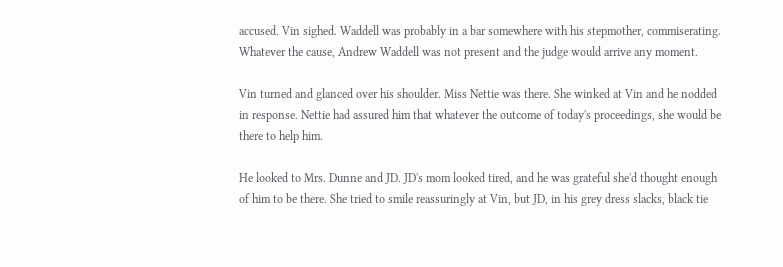accused. Vin sighed. Waddell was probably in a bar somewhere with his stepmother, commiserating. Whatever the cause, Andrew Waddell was not present and the judge would arrive any moment.

Vin turned and glanced over his shoulder. Miss Nettie was there. She winked at Vin and he nodded in response. Nettie had assured him that whatever the outcome of today's proceedings, she would be there to help him.

He looked to Mrs. Dunne and JD. JD's mom looked tired, and he was grateful she'd thought enough of him to be there. She tried to smile reassuringly at Vin, but JD, in his grey dress slacks, black tie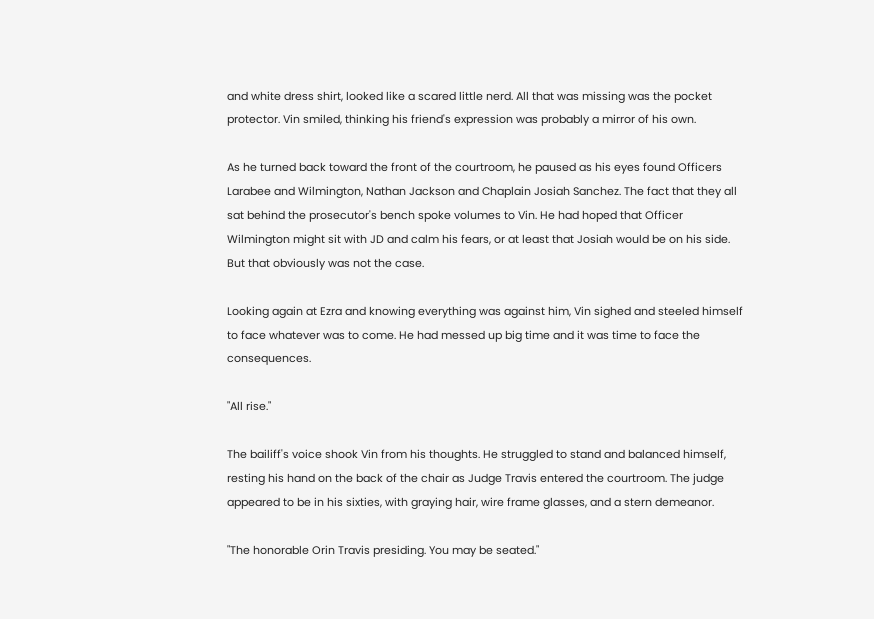and white dress shirt, looked like a scared little nerd. All that was missing was the pocket protector. Vin smiled, thinking his friend's expression was probably a mirror of his own.

As he turned back toward the front of the courtroom, he paused as his eyes found Officers Larabee and Wilmington, Nathan Jackson and Chaplain Josiah Sanchez. The fact that they all sat behind the prosecutor's bench spoke volumes to Vin. He had hoped that Officer Wilmington might sit with JD and calm his fears, or at least that Josiah would be on his side. But that obviously was not the case.

Looking again at Ezra and knowing everything was against him, Vin sighed and steeled himself to face whatever was to come. He had messed up big time and it was time to face the consequences.

"All rise."

The bailiff's voice shook Vin from his thoughts. He struggled to stand and balanced himself, resting his hand on the back of the chair as Judge Travis entered the courtroom. The judge appeared to be in his sixties, with graying hair, wire frame glasses, and a stern demeanor.

"The honorable Orin Travis presiding. You may be seated."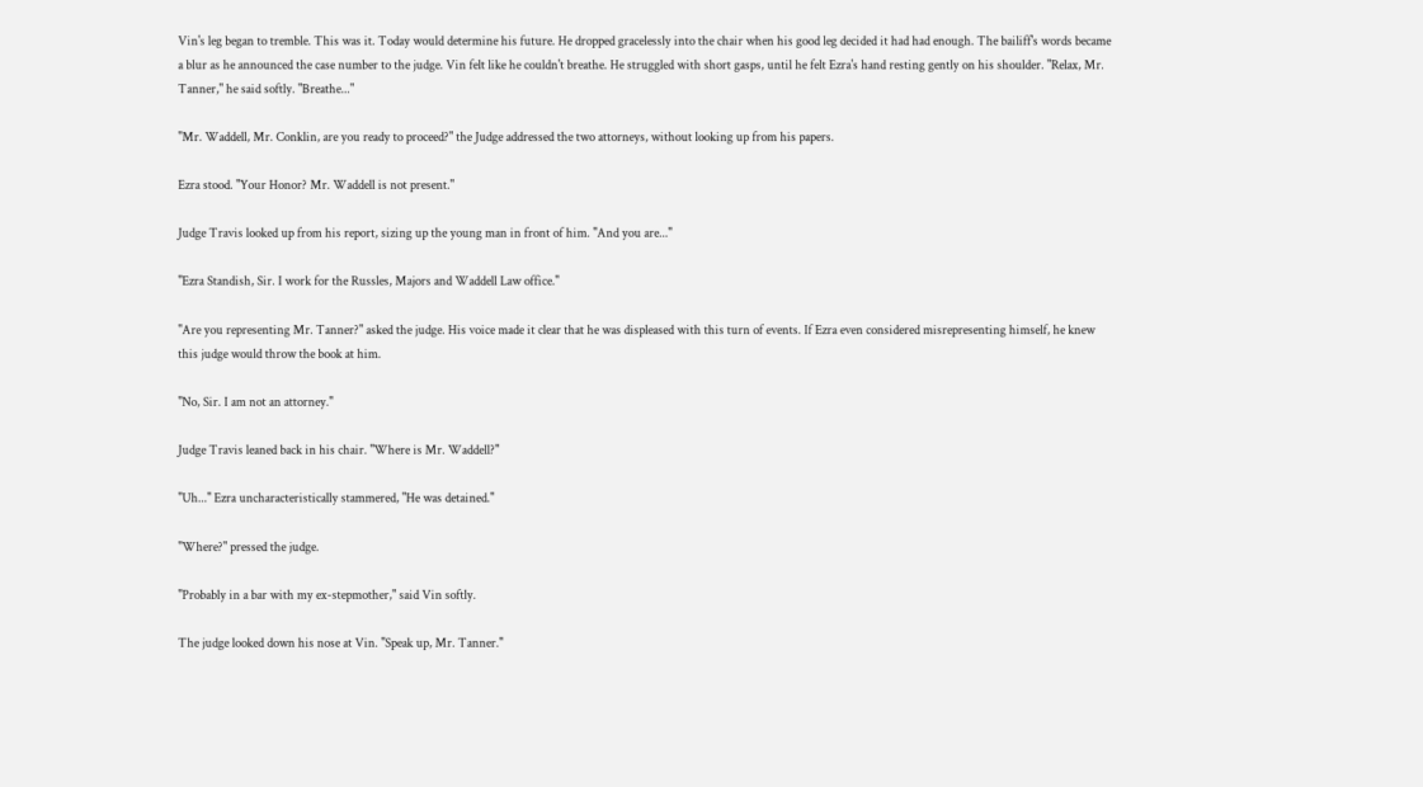Vin's leg began to tremble. This was it. Today would determine his future. He dropped gracelessly into the chair when his good leg decided it had had enough. The bailiff's words became a blur as he announced the case number to the judge. Vin felt like he couldn't breathe. He struggled with short gasps, until he felt Ezra's hand resting gently on his shoulder. "Relax, Mr. Tanner," he said softly. "Breathe..."

"Mr. Waddell, Mr. Conklin, are you ready to proceed?" the Judge addressed the two attorneys, without looking up from his papers.

Ezra stood. "Your Honor? Mr. Waddell is not present."

Judge Travis looked up from his report, sizing up the young man in front of him. "And you are..."

"Ezra Standish, Sir. I work for the Russles, Majors and Waddell Law office."

"Are you representing Mr. Tanner?" asked the judge. His voice made it clear that he was displeased with this turn of events. If Ezra even considered misrepresenting himself, he knew this judge would throw the book at him.

"No, Sir. I am not an attorney."

Judge Travis leaned back in his chair. "Where is Mr. Waddell?"

"Uh..." Ezra uncharacteristically stammered, "He was detained."

"Where?" pressed the judge.

"Probably in a bar with my ex-stepmother," said Vin softly.

The judge looked down his nose at Vin. "Speak up, Mr. Tanner."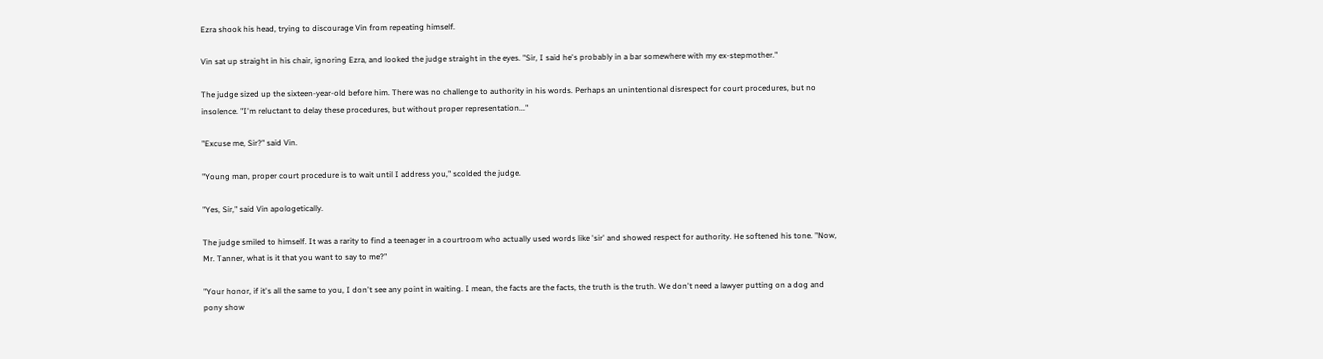Ezra shook his head, trying to discourage Vin from repeating himself.

Vin sat up straight in his chair, ignoring Ezra, and looked the judge straight in the eyes. "Sir, I said he's probably in a bar somewhere with my ex-stepmother."

The judge sized up the sixteen-year-old before him. There was no challenge to authority in his words. Perhaps an unintentional disrespect for court procedures, but no insolence. "I'm reluctant to delay these procedures, but without proper representation..."

"Excuse me, Sir?" said Vin.

"Young man, proper court procedure is to wait until I address you," scolded the judge.

"Yes, Sir," said Vin apologetically.

The judge smiled to himself. It was a rarity to find a teenager in a courtroom who actually used words like 'sir' and showed respect for authority. He softened his tone. "Now, Mr. Tanner, what is it that you want to say to me?"

"Your honor, if it's all the same to you, I don't see any point in waiting. I mean, the facts are the facts, the truth is the truth. We don't need a lawyer putting on a dog and pony show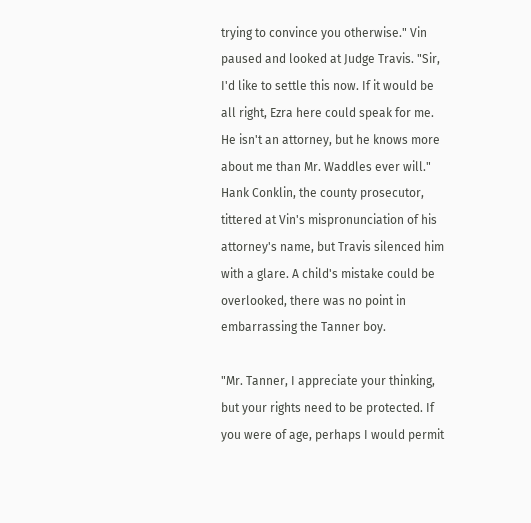trying to convince you otherwise." Vin paused and looked at Judge Travis. "Sir, I'd like to settle this now. If it would be all right, Ezra here could speak for me. He isn't an attorney, but he knows more about me than Mr. Waddles ever will." Hank Conklin, the county prosecutor, tittered at Vin's mispronunciation of his attorney's name, but Travis silenced him with a glare. A child's mistake could be overlooked, there was no point in embarrassing the Tanner boy.

"Mr. Tanner, I appreciate your thinking, but your rights need to be protected. If you were of age, perhaps I would permit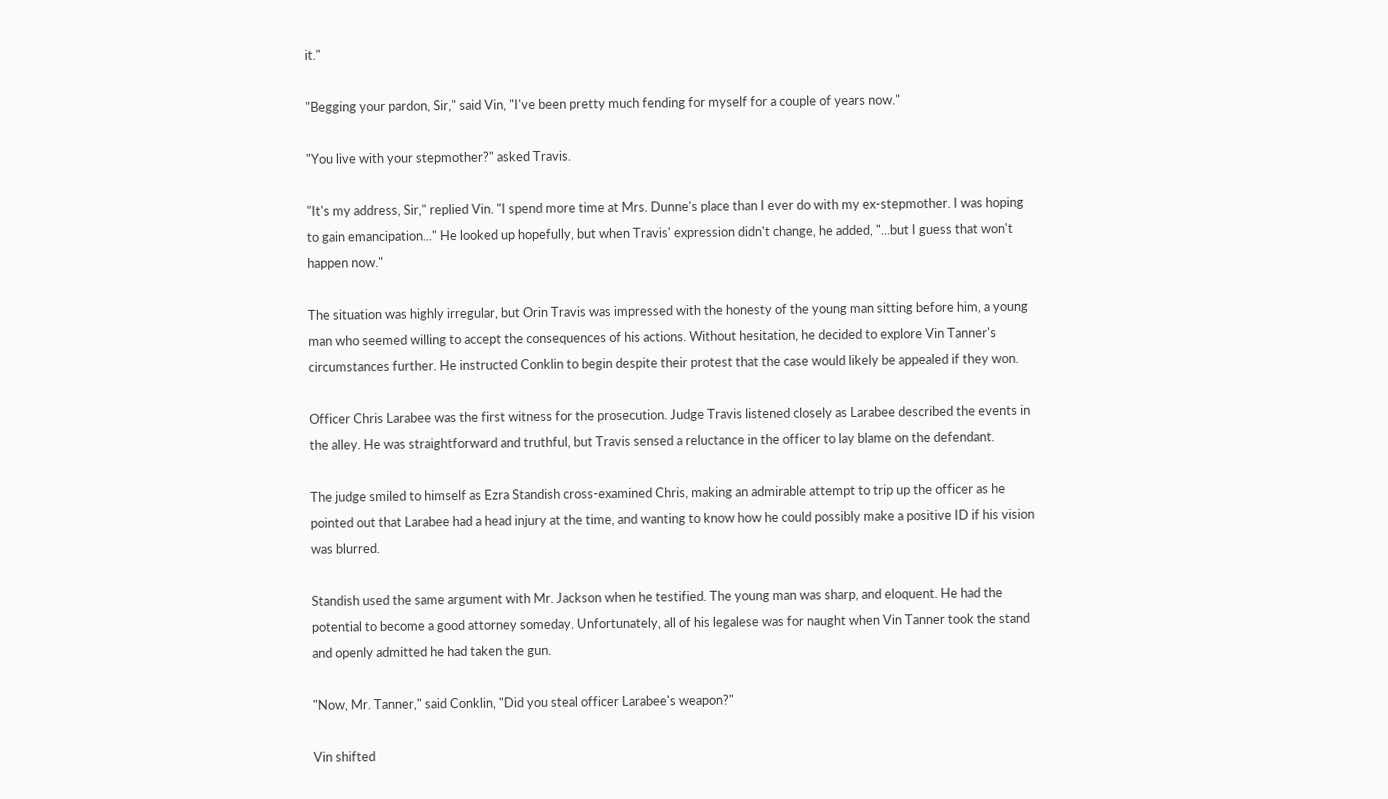it."

"Begging your pardon, Sir," said Vin, "I've been pretty much fending for myself for a couple of years now."

"You live with your stepmother?" asked Travis.

"It's my address, Sir," replied Vin. "I spend more time at Mrs. Dunne's place than I ever do with my ex-stepmother. I was hoping to gain emancipation..." He looked up hopefully, but when Travis' expression didn't change, he added, "...but I guess that won't happen now."

The situation was highly irregular, but Orin Travis was impressed with the honesty of the young man sitting before him, a young man who seemed willing to accept the consequences of his actions. Without hesitation, he decided to explore Vin Tanner's circumstances further. He instructed Conklin to begin despite their protest that the case would likely be appealed if they won.

Officer Chris Larabee was the first witness for the prosecution. Judge Travis listened closely as Larabee described the events in the alley. He was straightforward and truthful, but Travis sensed a reluctance in the officer to lay blame on the defendant.

The judge smiled to himself as Ezra Standish cross-examined Chris, making an admirable attempt to trip up the officer as he pointed out that Larabee had a head injury at the time, and wanting to know how he could possibly make a positive ID if his vision was blurred.

Standish used the same argument with Mr. Jackson when he testified. The young man was sharp, and eloquent. He had the potential to become a good attorney someday. Unfortunately, all of his legalese was for naught when Vin Tanner took the stand and openly admitted he had taken the gun.

"Now, Mr. Tanner," said Conklin, "Did you steal officer Larabee's weapon?"

Vin shifted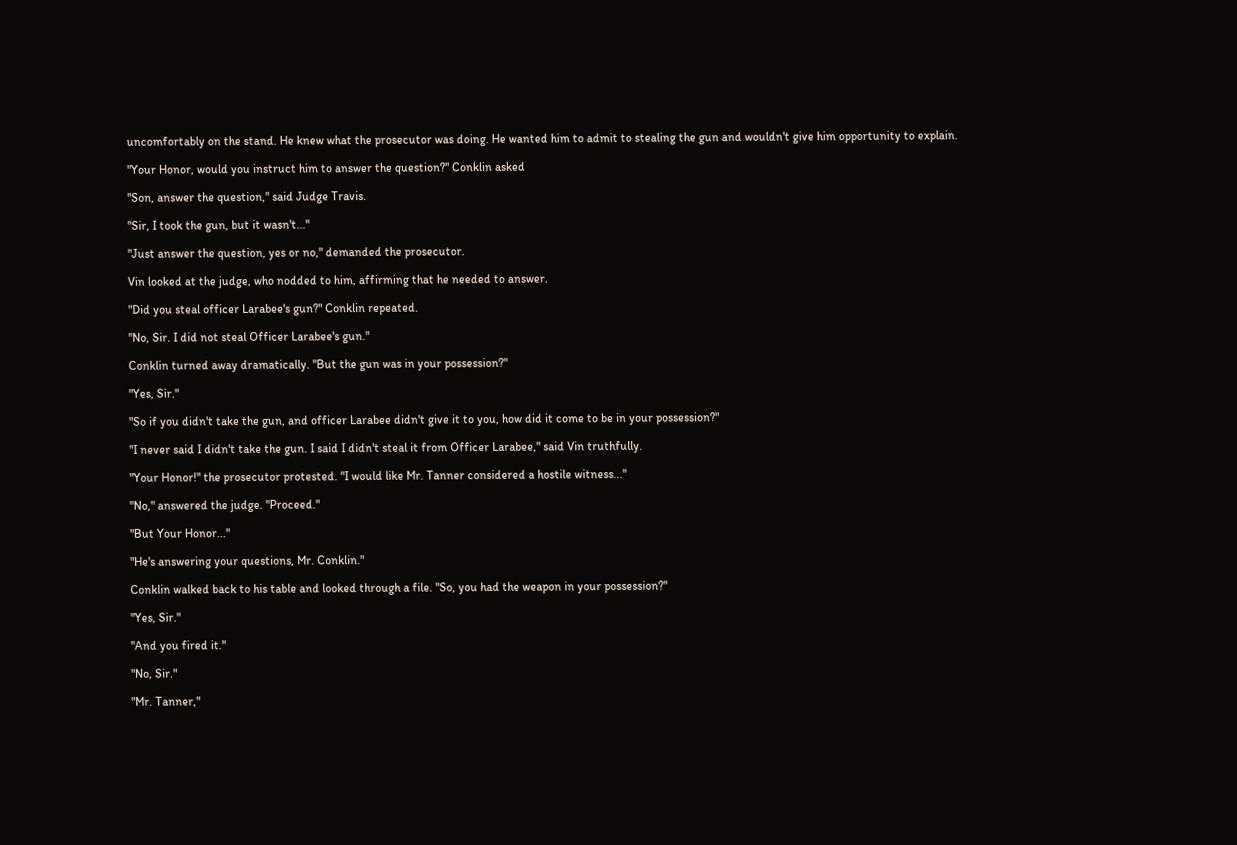uncomfortably on the stand. He knew what the prosecutor was doing. He wanted him to admit to stealing the gun and wouldn't give him opportunity to explain.

"Your Honor, would you instruct him to answer the question?" Conklin asked

"Son, answer the question," said Judge Travis.

"Sir, I took the gun, but it wasn't..."

"Just answer the question, yes or no," demanded the prosecutor.

Vin looked at the judge, who nodded to him, affirming that he needed to answer.

"Did you steal officer Larabee's gun?" Conklin repeated.

"No, Sir. I did not steal Officer Larabee's gun."

Conklin turned away dramatically. "But the gun was in your possession?"

"Yes, Sir."

"So if you didn't take the gun, and officer Larabee didn't give it to you, how did it come to be in your possession?"

"I never said I didn't take the gun. I said I didn't steal it from Officer Larabee," said Vin truthfully.

"Your Honor!" the prosecutor protested. "I would like Mr. Tanner considered a hostile witness..."

"No," answered the judge. "Proceed."

"But Your Honor..."

"He's answering your questions, Mr. Conklin."

Conklin walked back to his table and looked through a file. "So, you had the weapon in your possession?"

"Yes, Sir."

"And you fired it."

"No, Sir."

"Mr. Tanner,"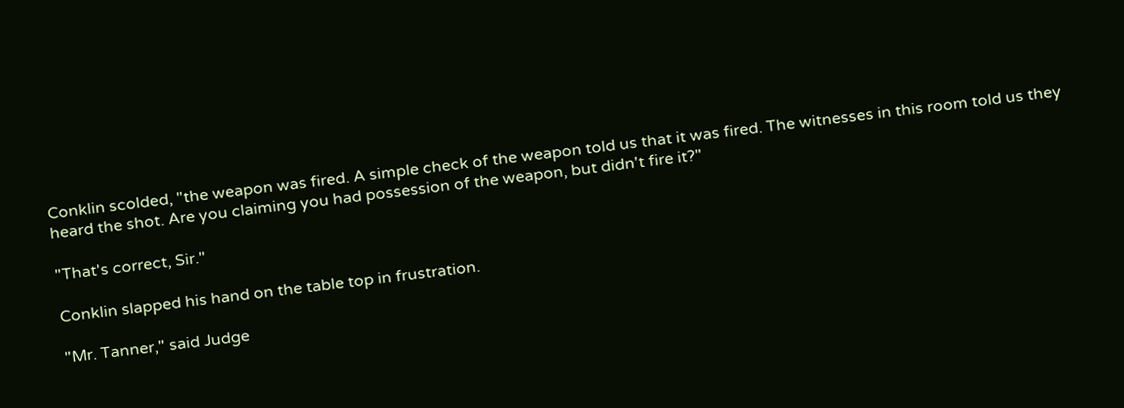Conklin scolded, "the weapon was fired. A simple check of the weapon told us that it was fired. The witnesses in this room told us they heard the shot. Are you claiming you had possession of the weapon, but didn't fire it?"

"That's correct, Sir."

Conklin slapped his hand on the table top in frustration.

"Mr. Tanner," said Judge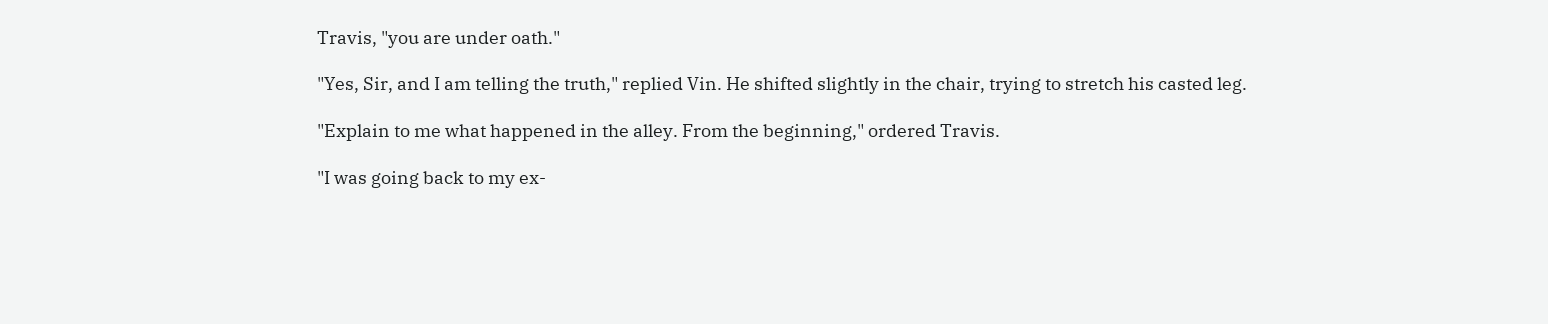Travis, "you are under oath."

"Yes, Sir, and I am telling the truth," replied Vin. He shifted slightly in the chair, trying to stretch his casted leg.

"Explain to me what happened in the alley. From the beginning," ordered Travis.

"I was going back to my ex-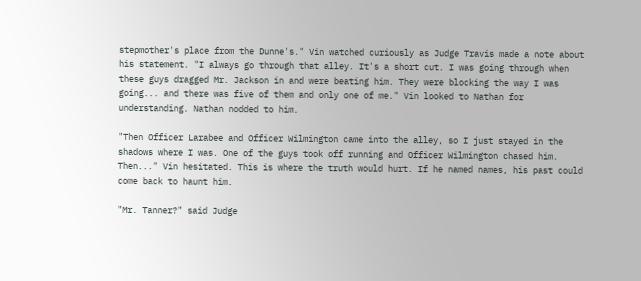stepmother's place from the Dunne's." Vin watched curiously as Judge Travis made a note about his statement. "I always go through that alley. It's a short cut. I was going through when these guys dragged Mr. Jackson in and were beating him. They were blocking the way I was going... and there was five of them and only one of me." Vin looked to Nathan for understanding. Nathan nodded to him.

"Then Officer Larabee and Officer Wilmington came into the alley, so I just stayed in the shadows where I was. One of the guys took off running and Officer Wilmington chased him. Then..." Vin hesitated. This is where the truth would hurt. If he named names, his past could come back to haunt him.

"Mr. Tanner?" said Judge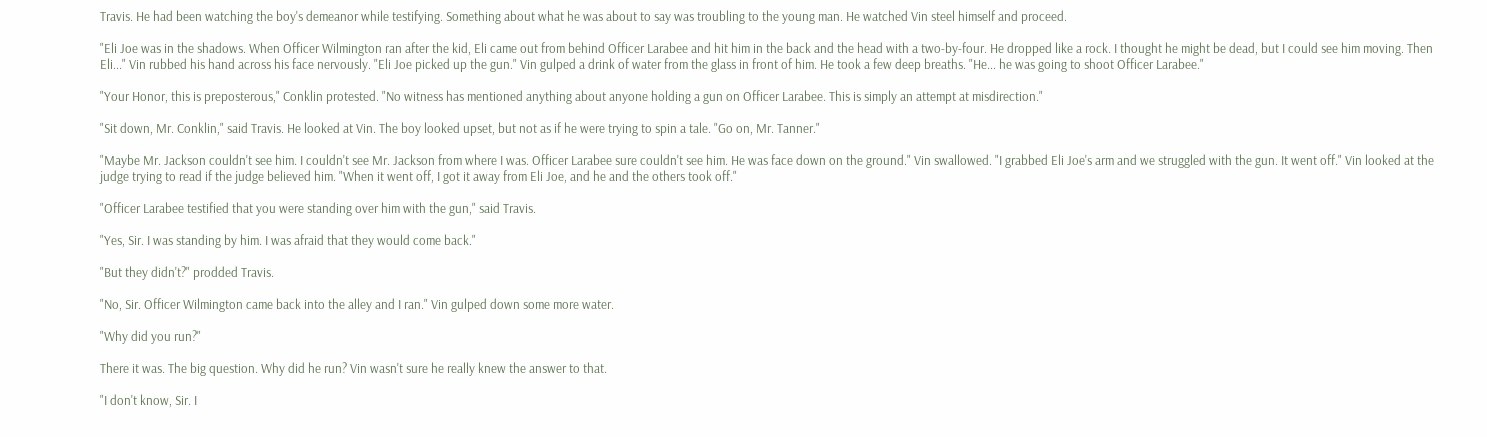Travis. He had been watching the boy's demeanor while testifying. Something about what he was about to say was troubling to the young man. He watched Vin steel himself and proceed.

"Eli Joe was in the shadows. When Officer Wilmington ran after the kid, Eli came out from behind Officer Larabee and hit him in the back and the head with a two-by-four. He dropped like a rock. I thought he might be dead, but I could see him moving. Then Eli..." Vin rubbed his hand across his face nervously. "Eli Joe picked up the gun." Vin gulped a drink of water from the glass in front of him. He took a few deep breaths. "He... he was going to shoot Officer Larabee."

"Your Honor, this is preposterous," Conklin protested. "No witness has mentioned anything about anyone holding a gun on Officer Larabee. This is simply an attempt at misdirection."

"Sit down, Mr. Conklin," said Travis. He looked at Vin. The boy looked upset, but not as if he were trying to spin a tale. "Go on, Mr. Tanner."

"Maybe Mr. Jackson couldn't see him. I couldn't see Mr. Jackson from where I was. Officer Larabee sure couldn't see him. He was face down on the ground." Vin swallowed. "I grabbed Eli Joe's arm and we struggled with the gun. It went off." Vin looked at the judge trying to read if the judge believed him. "When it went off, I got it away from Eli Joe, and he and the others took off."

"Officer Larabee testified that you were standing over him with the gun," said Travis.

"Yes, Sir. I was standing by him. I was afraid that they would come back."

"But they didn't?" prodded Travis.

"No, Sir. Officer Wilmington came back into the alley and I ran." Vin gulped down some more water.

"Why did you run?"

There it was. The big question. Why did he run? Vin wasn't sure he really knew the answer to that.

"I don't know, Sir. I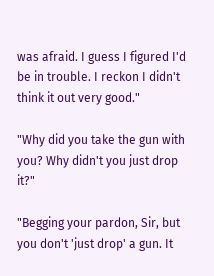was afraid. I guess I figured I'd be in trouble. I reckon I didn't think it out very good."

"Why did you take the gun with you? Why didn't you just drop it?"

"Begging your pardon, Sir, but you don't 'just drop' a gun. It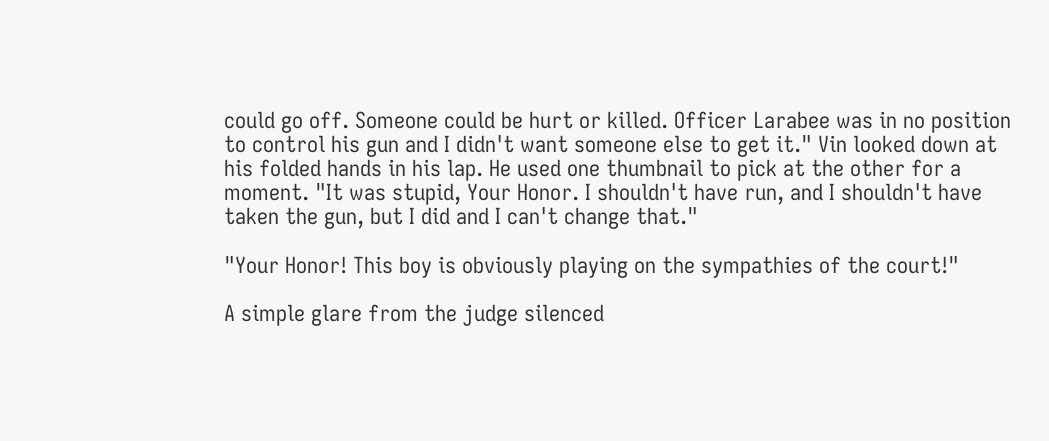could go off. Someone could be hurt or killed. Officer Larabee was in no position to control his gun and I didn't want someone else to get it." Vin looked down at his folded hands in his lap. He used one thumbnail to pick at the other for a moment. "It was stupid, Your Honor. I shouldn't have run, and I shouldn't have taken the gun, but I did and I can't change that."

"Your Honor! This boy is obviously playing on the sympathies of the court!"

A simple glare from the judge silenced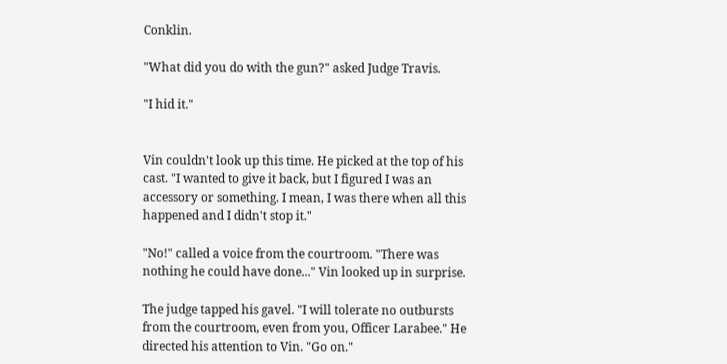Conklin.

"What did you do with the gun?" asked Judge Travis.

"I hid it."


Vin couldn't look up this time. He picked at the top of his cast. "I wanted to give it back, but I figured I was an accessory or something. I mean, I was there when all this happened and I didn't stop it."

"No!" called a voice from the courtroom. "There was nothing he could have done..." Vin looked up in surprise.

The judge tapped his gavel. "I will tolerate no outbursts from the courtroom, even from you, Officer Larabee." He directed his attention to Vin. "Go on."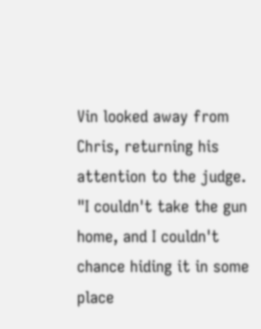Vin looked away from Chris, returning his attention to the judge. "I couldn't take the gun home, and I couldn't chance hiding it in some place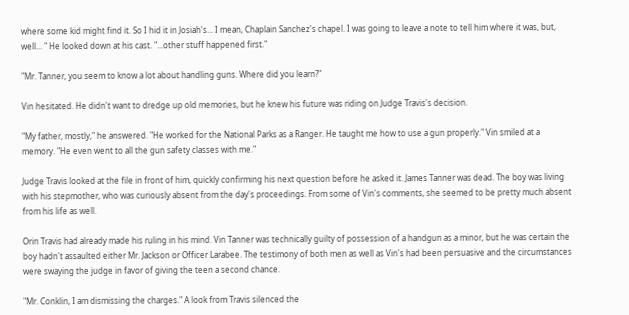where some kid might find it. So I hid it in Josiah's... I mean, Chaplain Sanchez's chapel. I was going to leave a note to tell him where it was, but, well... " He looked down at his cast. "...other stuff happened first."

"Mr. Tanner, you seem to know a lot about handling guns. Where did you learn?"

Vin hesitated. He didn't want to dredge up old memories, but he knew his future was riding on Judge Travis's decision.

"My father, mostly," he answered. "He worked for the National Parks as a Ranger. He taught me how to use a gun properly." Vin smiled at a memory. "He even went to all the gun safety classes with me."

Judge Travis looked at the file in front of him, quickly confirming his next question before he asked it. James Tanner was dead. The boy was living with his stepmother, who was curiously absent from the day's proceedings. From some of Vin's comments, she seemed to be pretty much absent from his life as well.

Orin Travis had already made his ruling in his mind. Vin Tanner was technically guilty of possession of a handgun as a minor, but he was certain the boy hadn't assaulted either Mr. Jackson or Officer Larabee. The testimony of both men as well as Vin's had been persuasive and the circumstances were swaying the judge in favor of giving the teen a second chance.

"Mr. Conklin, I am dismissing the charges." A look from Travis silenced the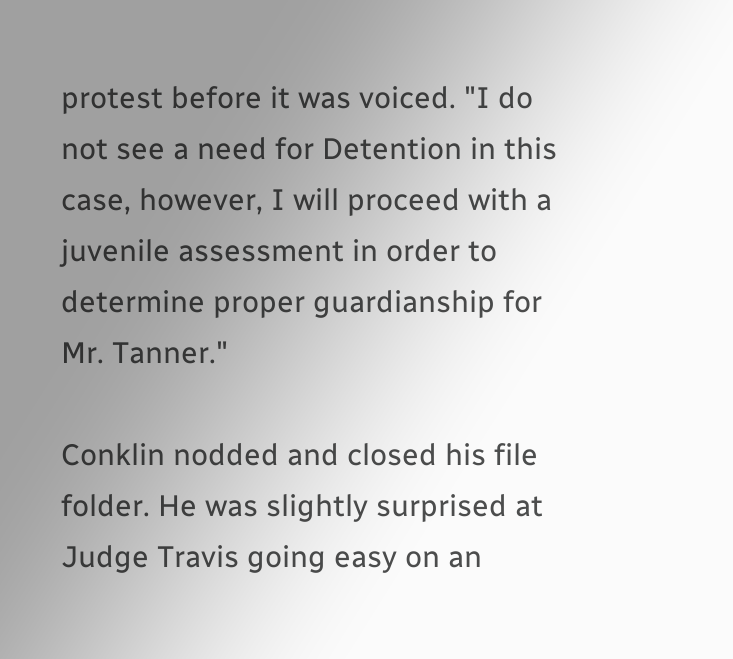protest before it was voiced. "I do not see a need for Detention in this case, however, I will proceed with a juvenile assessment in order to determine proper guardianship for Mr. Tanner."

Conklin nodded and closed his file folder. He was slightly surprised at Judge Travis going easy on an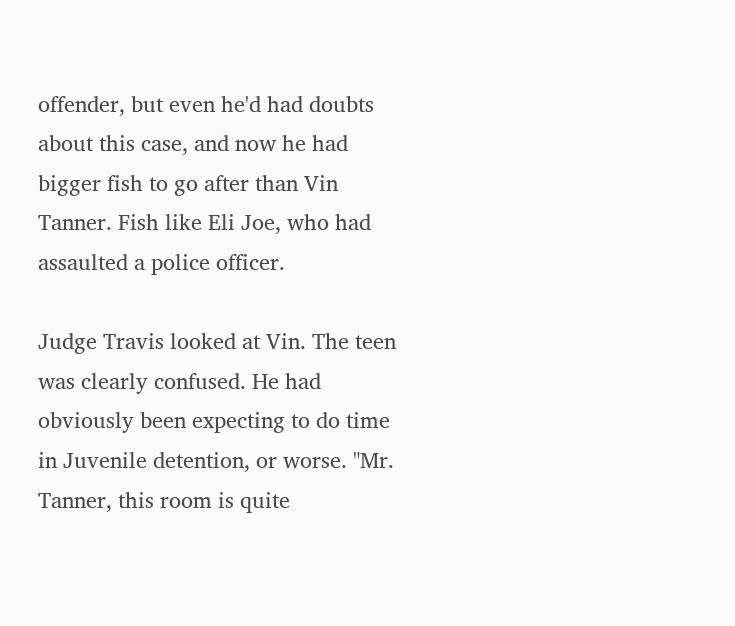offender, but even he'd had doubts about this case, and now he had bigger fish to go after than Vin Tanner. Fish like Eli Joe, who had assaulted a police officer.

Judge Travis looked at Vin. The teen was clearly confused. He had obviously been expecting to do time in Juvenile detention, or worse. "Mr. Tanner, this room is quite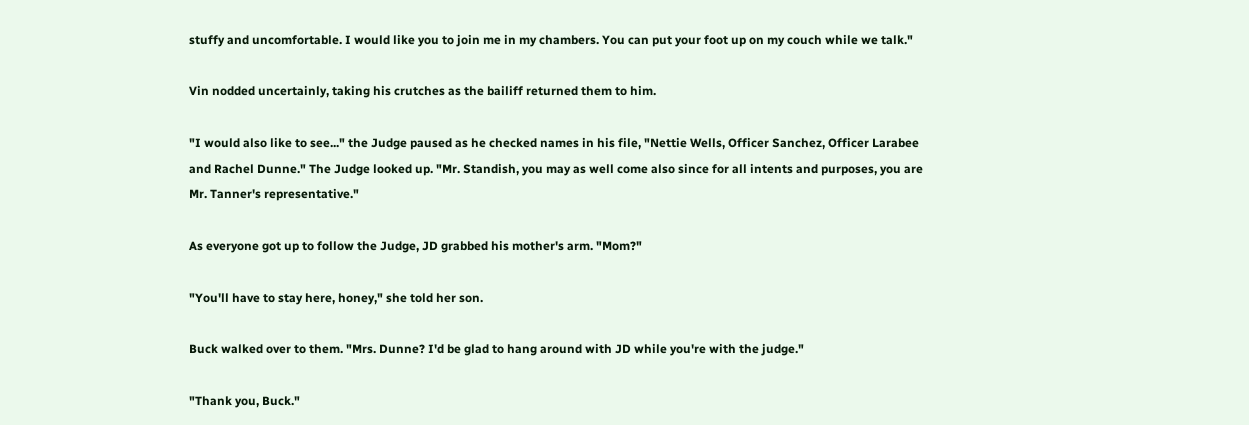stuffy and uncomfortable. I would like you to join me in my chambers. You can put your foot up on my couch while we talk."

Vin nodded uncertainly, taking his crutches as the bailiff returned them to him.

"I would also like to see..." the Judge paused as he checked names in his file, "Nettie Wells, Officer Sanchez, Officer Larabee and Rachel Dunne." The Judge looked up. "Mr. Standish, you may as well come also since for all intents and purposes, you are Mr. Tanner's representative."

As everyone got up to follow the Judge, JD grabbed his mother's arm. "Mom?"

"You'll have to stay here, honey," she told her son.

Buck walked over to them. "Mrs. Dunne? I'd be glad to hang around with JD while you're with the judge."

"Thank you, Buck."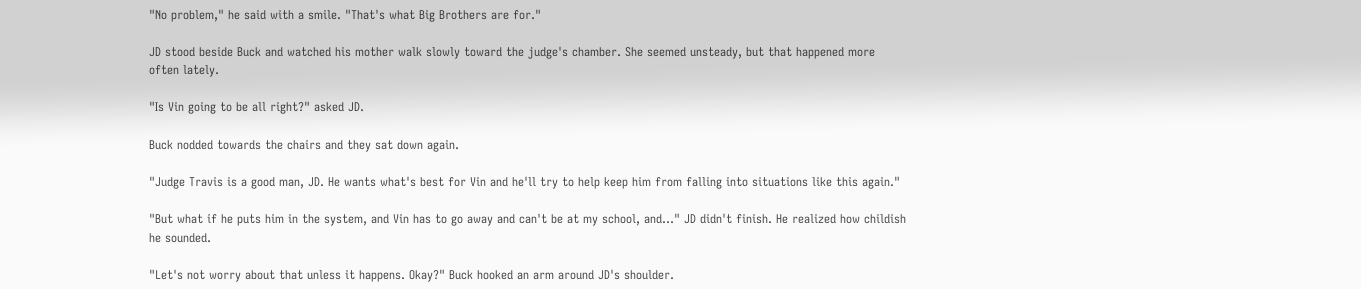"No problem," he said with a smile. "That's what Big Brothers are for."

JD stood beside Buck and watched his mother walk slowly toward the judge's chamber. She seemed unsteady, but that happened more often lately.

"Is Vin going to be all right?" asked JD.

Buck nodded towards the chairs and they sat down again.

"Judge Travis is a good man, JD. He wants what's best for Vin and he'll try to help keep him from falling into situations like this again."

"But what if he puts him in the system, and Vin has to go away and can't be at my school, and..." JD didn't finish. He realized how childish he sounded.

"Let's not worry about that unless it happens. Okay?" Buck hooked an arm around JD's shoulder.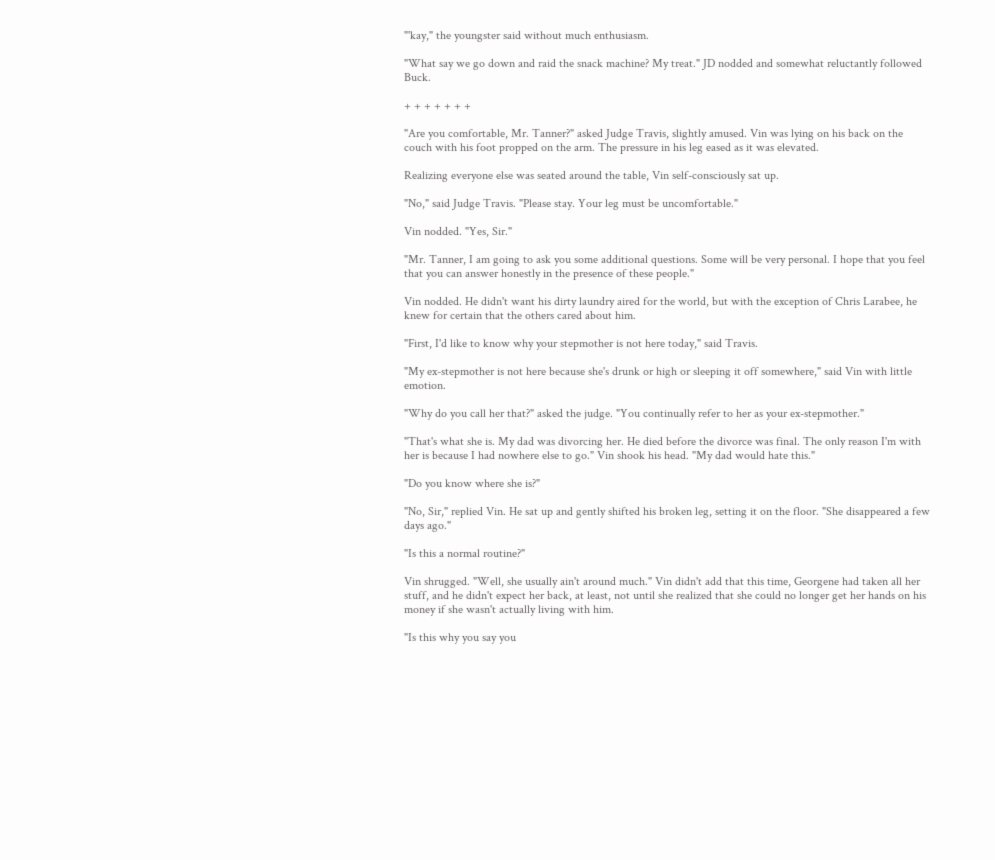"'kay," the youngster said without much enthusiasm.

"What say we go down and raid the snack machine? My treat." JD nodded and somewhat reluctantly followed Buck.

+ + + + + + +

"Are you comfortable, Mr. Tanner?" asked Judge Travis, slightly amused. Vin was lying on his back on the couch with his foot propped on the arm. The pressure in his leg eased as it was elevated.

Realizing everyone else was seated around the table, Vin self-consciously sat up.

"No," said Judge Travis. "Please stay. Your leg must be uncomfortable."

Vin nodded. "Yes, Sir."

"Mr. Tanner, I am going to ask you some additional questions. Some will be very personal. I hope that you feel that you can answer honestly in the presence of these people."

Vin nodded. He didn't want his dirty laundry aired for the world, but with the exception of Chris Larabee, he knew for certain that the others cared about him.

"First, I'd like to know why your stepmother is not here today," said Travis.

"My ex-stepmother is not here because she's drunk or high or sleeping it off somewhere," said Vin with little emotion.

"Why do you call her that?" asked the judge. "You continually refer to her as your ex-stepmother."

"That's what she is. My dad was divorcing her. He died before the divorce was final. The only reason I'm with her is because I had nowhere else to go." Vin shook his head. "My dad would hate this."

"Do you know where she is?"

"No, Sir," replied Vin. He sat up and gently shifted his broken leg, setting it on the floor. "She disappeared a few days ago."

"Is this a normal routine?"

Vin shrugged. "Well, she usually ain't around much." Vin didn't add that this time, Georgene had taken all her stuff, and he didn't expect her back, at least, not until she realized that she could no longer get her hands on his money if she wasn't actually living with him.

"Is this why you say you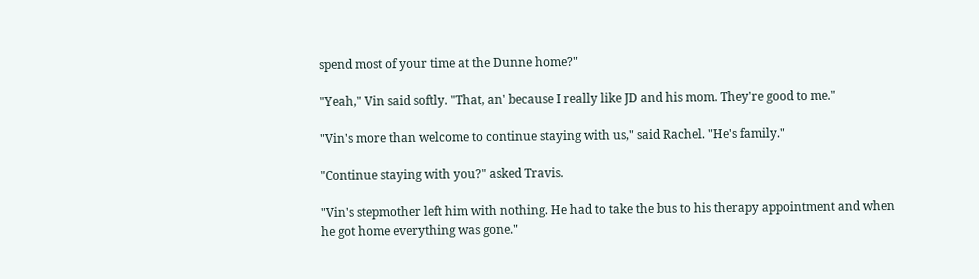spend most of your time at the Dunne home?"

"Yeah," Vin said softly. "That, an' because I really like JD and his mom. They're good to me."

"Vin's more than welcome to continue staying with us," said Rachel. "He's family."

"Continue staying with you?" asked Travis.

"Vin's stepmother left him with nothing. He had to take the bus to his therapy appointment and when he got home everything was gone."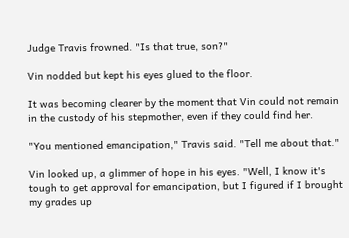Judge Travis frowned. "Is that true, son?"

Vin nodded but kept his eyes glued to the floor.

It was becoming clearer by the moment that Vin could not remain in the custody of his stepmother, even if they could find her.

"You mentioned emancipation," Travis said. "Tell me about that."

Vin looked up, a glimmer of hope in his eyes. "Well, I know it's tough to get approval for emancipation, but I figured if I brought my grades up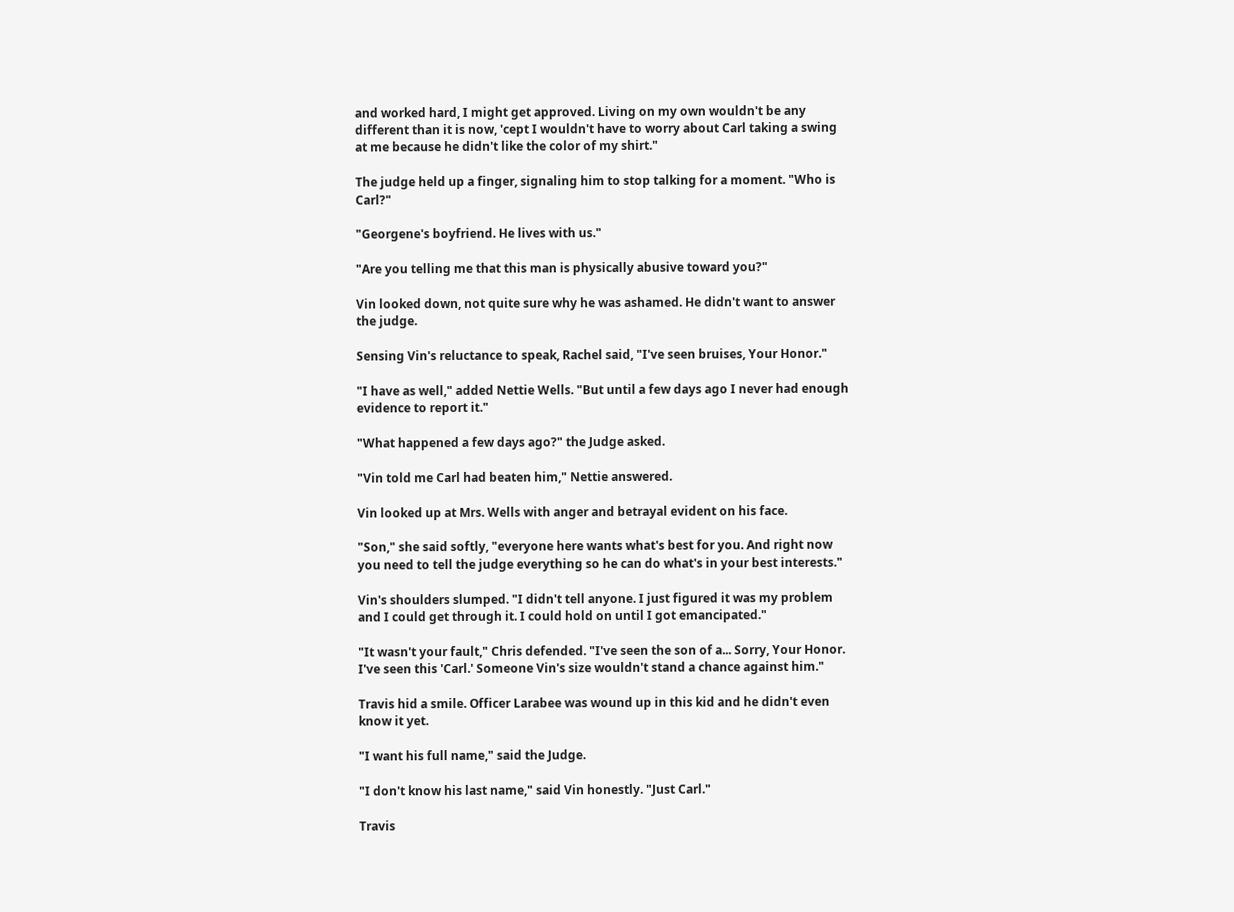and worked hard, I might get approved. Living on my own wouldn't be any different than it is now, 'cept I wouldn't have to worry about Carl taking a swing at me because he didn't like the color of my shirt."

The judge held up a finger, signaling him to stop talking for a moment. "Who is Carl?"

"Georgene's boyfriend. He lives with us."

"Are you telling me that this man is physically abusive toward you?"

Vin looked down, not quite sure why he was ashamed. He didn't want to answer the judge.

Sensing Vin's reluctance to speak, Rachel said, "I've seen bruises, Your Honor."

"I have as well," added Nettie Wells. "But until a few days ago I never had enough evidence to report it."

"What happened a few days ago?" the Judge asked.

"Vin told me Carl had beaten him," Nettie answered.

Vin looked up at Mrs. Wells with anger and betrayal evident on his face.

"Son," she said softly, "everyone here wants what's best for you. And right now you need to tell the judge everything so he can do what's in your best interests."

Vin's shoulders slumped. "I didn't tell anyone. I just figured it was my problem and I could get through it. I could hold on until I got emancipated."

"It wasn't your fault," Chris defended. "I've seen the son of a... Sorry, Your Honor. I've seen this 'Carl.' Someone Vin's size wouldn't stand a chance against him."

Travis hid a smile. Officer Larabee was wound up in this kid and he didn't even know it yet.

"I want his full name," said the Judge.

"I don't know his last name," said Vin honestly. "Just Carl."

Travis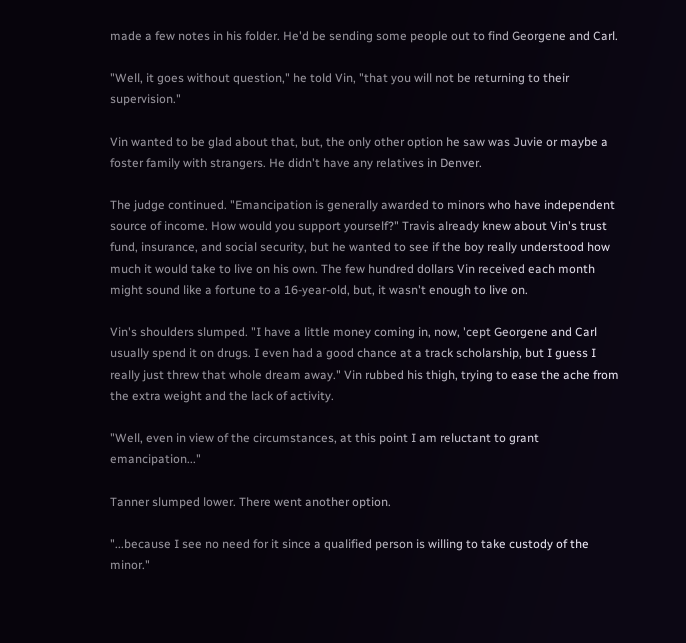made a few notes in his folder. He'd be sending some people out to find Georgene and Carl.

"Well, it goes without question," he told Vin, "that you will not be returning to their supervision."

Vin wanted to be glad about that, but, the only other option he saw was Juvie or maybe a foster family with strangers. He didn't have any relatives in Denver.

The judge continued. "Emancipation is generally awarded to minors who have independent source of income. How would you support yourself?" Travis already knew about Vin's trust fund, insurance, and social security, but he wanted to see if the boy really understood how much it would take to live on his own. The few hundred dollars Vin received each month might sound like a fortune to a 16-year-old, but, it wasn't enough to live on.

Vin's shoulders slumped. "I have a little money coming in, now, 'cept Georgene and Carl usually spend it on drugs. I even had a good chance at a track scholarship, but I guess I really just threw that whole dream away." Vin rubbed his thigh, trying to ease the ache from the extra weight and the lack of activity.

"Well, even in view of the circumstances, at this point I am reluctant to grant emancipation..."

Tanner slumped lower. There went another option.

"...because I see no need for it since a qualified person is willing to take custody of the minor."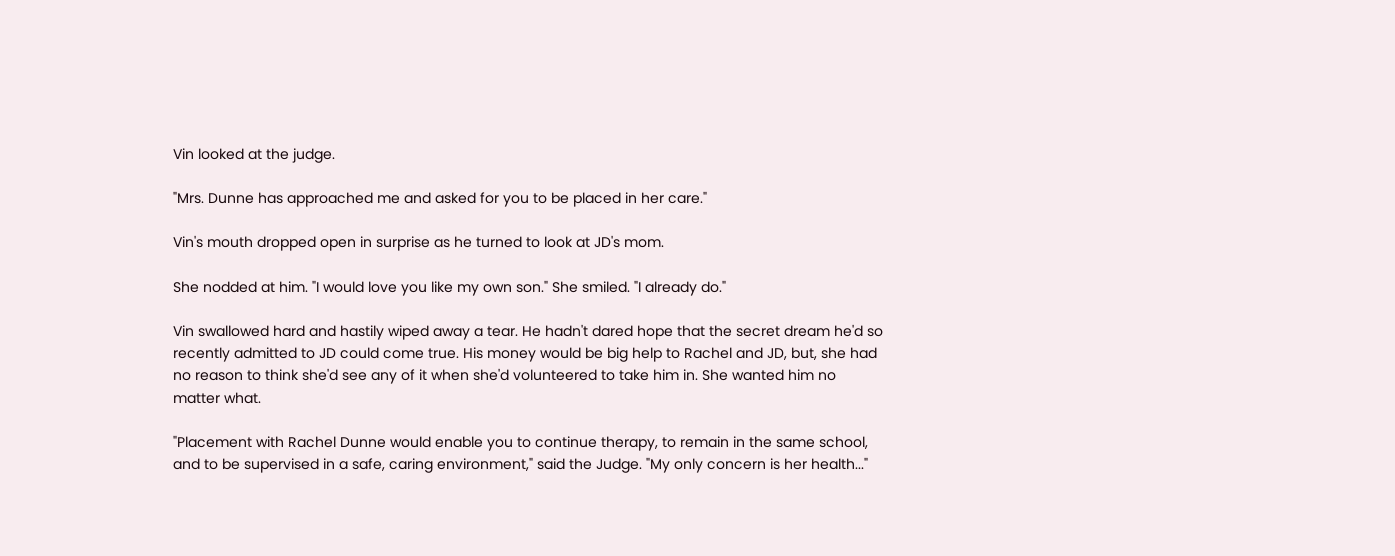Vin looked at the judge.

"Mrs. Dunne has approached me and asked for you to be placed in her care."

Vin's mouth dropped open in surprise as he turned to look at JD's mom.

She nodded at him. "I would love you like my own son." She smiled. "I already do."

Vin swallowed hard and hastily wiped away a tear. He hadn't dared hope that the secret dream he'd so recently admitted to JD could come true. His money would be big help to Rachel and JD, but, she had no reason to think she'd see any of it when she'd volunteered to take him in. She wanted him no matter what.

"Placement with Rachel Dunne would enable you to continue therapy, to remain in the same school, and to be supervised in a safe, caring environment," said the Judge. "My only concern is her health..."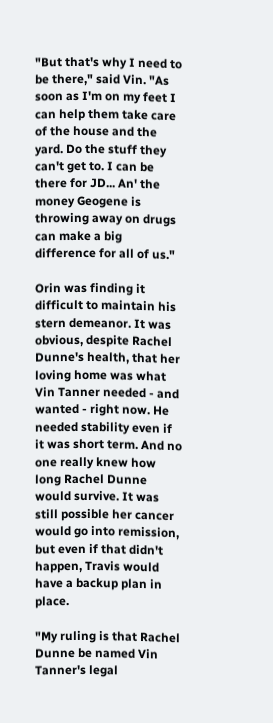"But that's why I need to be there," said Vin. "As soon as I'm on my feet I can help them take care of the house and the yard. Do the stuff they can't get to. I can be there for JD... An' the money Geogene is throwing away on drugs can make a big difference for all of us."

Orin was finding it difficult to maintain his stern demeanor. It was obvious, despite Rachel Dunne's health, that her loving home was what Vin Tanner needed - and wanted - right now. He needed stability even if it was short term. And no one really knew how long Rachel Dunne would survive. It was still possible her cancer would go into remission, but even if that didn't happen, Travis would have a backup plan in place.

"My ruling is that Rachel Dunne be named Vin Tanner's legal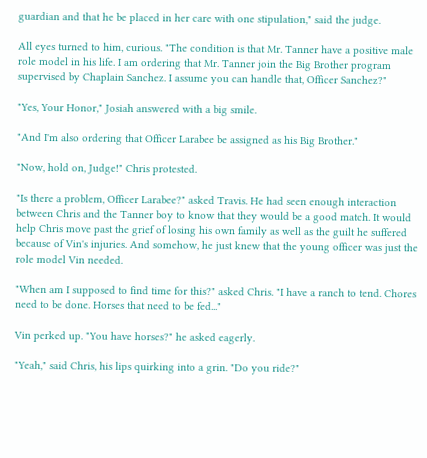guardian and that he be placed in her care with one stipulation," said the judge.

All eyes turned to him, curious. "The condition is that Mr. Tanner have a positive male role model in his life. I am ordering that Mr. Tanner join the Big Brother program supervised by Chaplain Sanchez. I assume you can handle that, Officer Sanchez?"

"Yes, Your Honor," Josiah answered with a big smile.

"And I'm also ordering that Officer Larabee be assigned as his Big Brother."

"Now, hold on, Judge!" Chris protested.

"Is there a problem, Officer Larabee?" asked Travis. He had seen enough interaction between Chris and the Tanner boy to know that they would be a good match. It would help Chris move past the grief of losing his own family as well as the guilt he suffered because of Vin's injuries. And somehow, he just knew that the young officer was just the role model Vin needed.

"When am I supposed to find time for this?" asked Chris. "I have a ranch to tend. Chores need to be done. Horses that need to be fed..."

Vin perked up. "You have horses?" he asked eagerly.

"Yeah," said Chris, his lips quirking into a grin. "Do you ride?"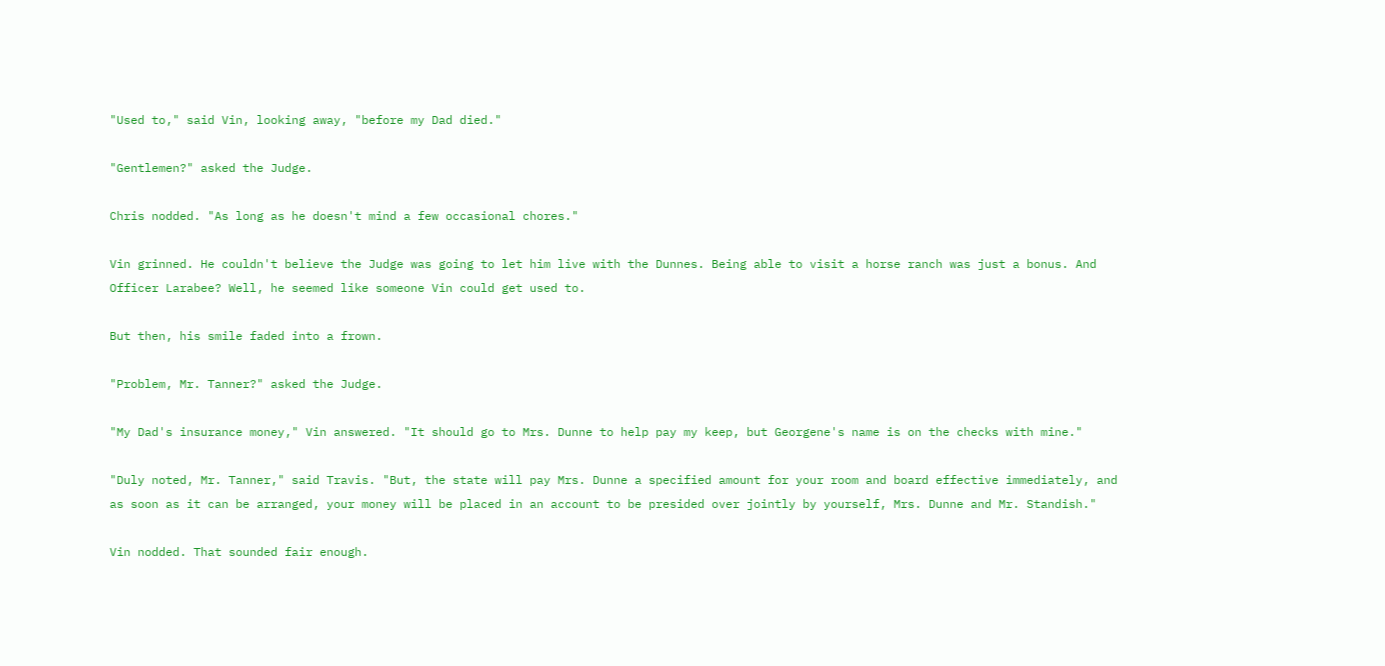"Used to," said Vin, looking away, "before my Dad died."

"Gentlemen?" asked the Judge.

Chris nodded. "As long as he doesn't mind a few occasional chores."

Vin grinned. He couldn't believe the Judge was going to let him live with the Dunnes. Being able to visit a horse ranch was just a bonus. And Officer Larabee? Well, he seemed like someone Vin could get used to.

But then, his smile faded into a frown.

"Problem, Mr. Tanner?" asked the Judge.

"My Dad's insurance money," Vin answered. "It should go to Mrs. Dunne to help pay my keep, but Georgene's name is on the checks with mine."

"Duly noted, Mr. Tanner," said Travis. "But, the state will pay Mrs. Dunne a specified amount for your room and board effective immediately, and as soon as it can be arranged, your money will be placed in an account to be presided over jointly by yourself, Mrs. Dunne and Mr. Standish."

Vin nodded. That sounded fair enough.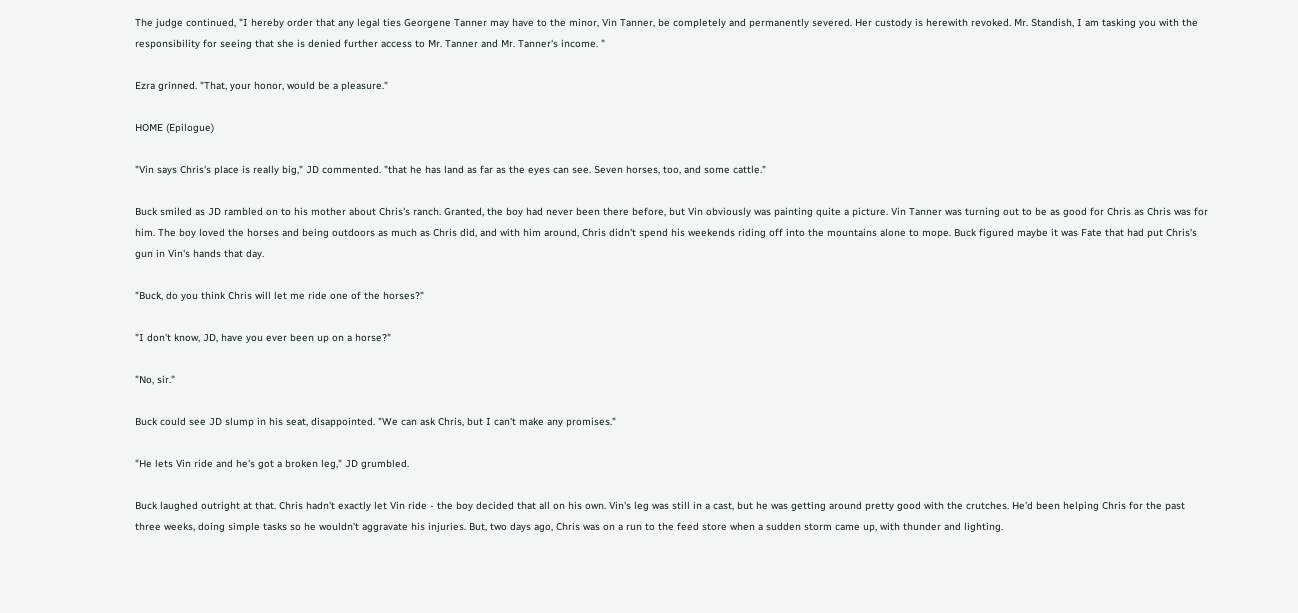The judge continued, "I hereby order that any legal ties Georgene Tanner may have to the minor, Vin Tanner, be completely and permanently severed. Her custody is herewith revoked. Mr. Standish, I am tasking you with the responsibility for seeing that she is denied further access to Mr. Tanner and Mr. Tanner's income. "

Ezra grinned. "That, your honor, would be a pleasure."

HOME (Epilogue)

"Vin says Chris's place is really big," JD commented. "that he has land as far as the eyes can see. Seven horses, too, and some cattle."

Buck smiled as JD rambled on to his mother about Chris's ranch. Granted, the boy had never been there before, but Vin obviously was painting quite a picture. Vin Tanner was turning out to be as good for Chris as Chris was for him. The boy loved the horses and being outdoors as much as Chris did, and with him around, Chris didn't spend his weekends riding off into the mountains alone to mope. Buck figured maybe it was Fate that had put Chris's gun in Vin's hands that day.

"Buck, do you think Chris will let me ride one of the horses?"

"I don't know, JD, have you ever been up on a horse?"

"No, sir."

Buck could see JD slump in his seat, disappointed. "We can ask Chris, but I can't make any promises."

"He lets Vin ride and he's got a broken leg," JD grumbled.

Buck laughed outright at that. Chris hadn't exactly let Vin ride - the boy decided that all on his own. Vin's leg was still in a cast, but he was getting around pretty good with the crutches. He'd been helping Chris for the past three weeks, doing simple tasks so he wouldn't aggravate his injuries. But, two days ago, Chris was on a run to the feed store when a sudden storm came up, with thunder and lighting.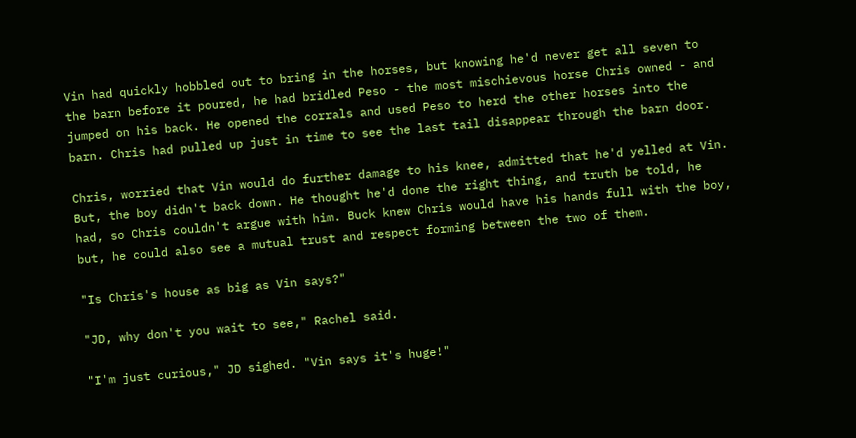Vin had quickly hobbled out to bring in the horses, but knowing he'd never get all seven to the barn before it poured, he had bridled Peso - the most mischievous horse Chris owned - and jumped on his back. He opened the corrals and used Peso to herd the other horses into the barn. Chris had pulled up just in time to see the last tail disappear through the barn door.

Chris, worried that Vin would do further damage to his knee, admitted that he'd yelled at Vin. But, the boy didn't back down. He thought he'd done the right thing, and truth be told, he had, so Chris couldn't argue with him. Buck knew Chris would have his hands full with the boy, but, he could also see a mutual trust and respect forming between the two of them.

"Is Chris's house as big as Vin says?"

"JD, why don't you wait to see," Rachel said.

"I'm just curious," JD sighed. "Vin says it's huge!"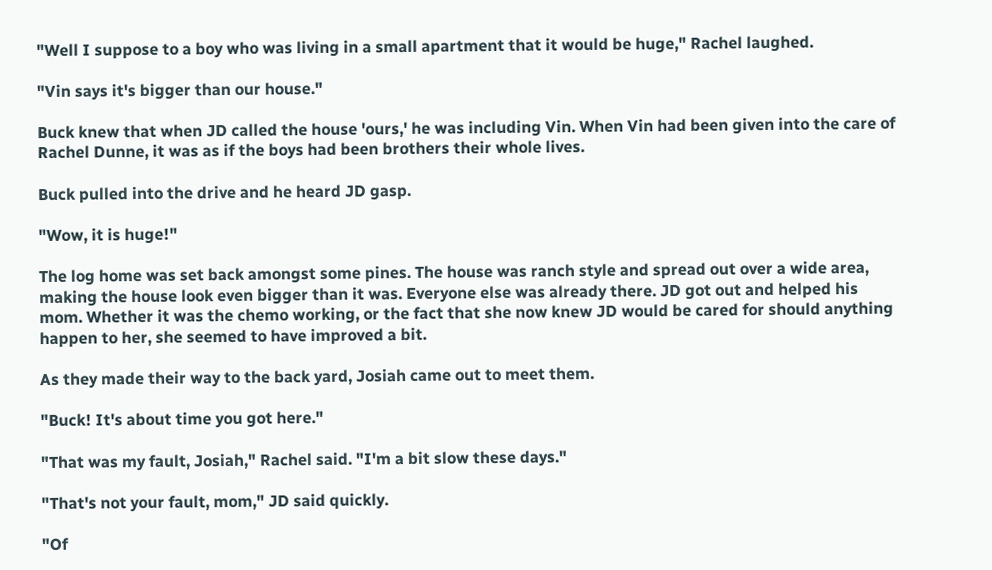"Well I suppose to a boy who was living in a small apartment that it would be huge," Rachel laughed.

"Vin says it's bigger than our house."

Buck knew that when JD called the house 'ours,' he was including Vin. When Vin had been given into the care of Rachel Dunne, it was as if the boys had been brothers their whole lives.

Buck pulled into the drive and he heard JD gasp.

"Wow, it is huge!"

The log home was set back amongst some pines. The house was ranch style and spread out over a wide area, making the house look even bigger than it was. Everyone else was already there. JD got out and helped his mom. Whether it was the chemo working, or the fact that she now knew JD would be cared for should anything happen to her, she seemed to have improved a bit.

As they made their way to the back yard, Josiah came out to meet them.

"Buck! It's about time you got here."

"That was my fault, Josiah," Rachel said. "I'm a bit slow these days."

"That's not your fault, mom," JD said quickly.

"Of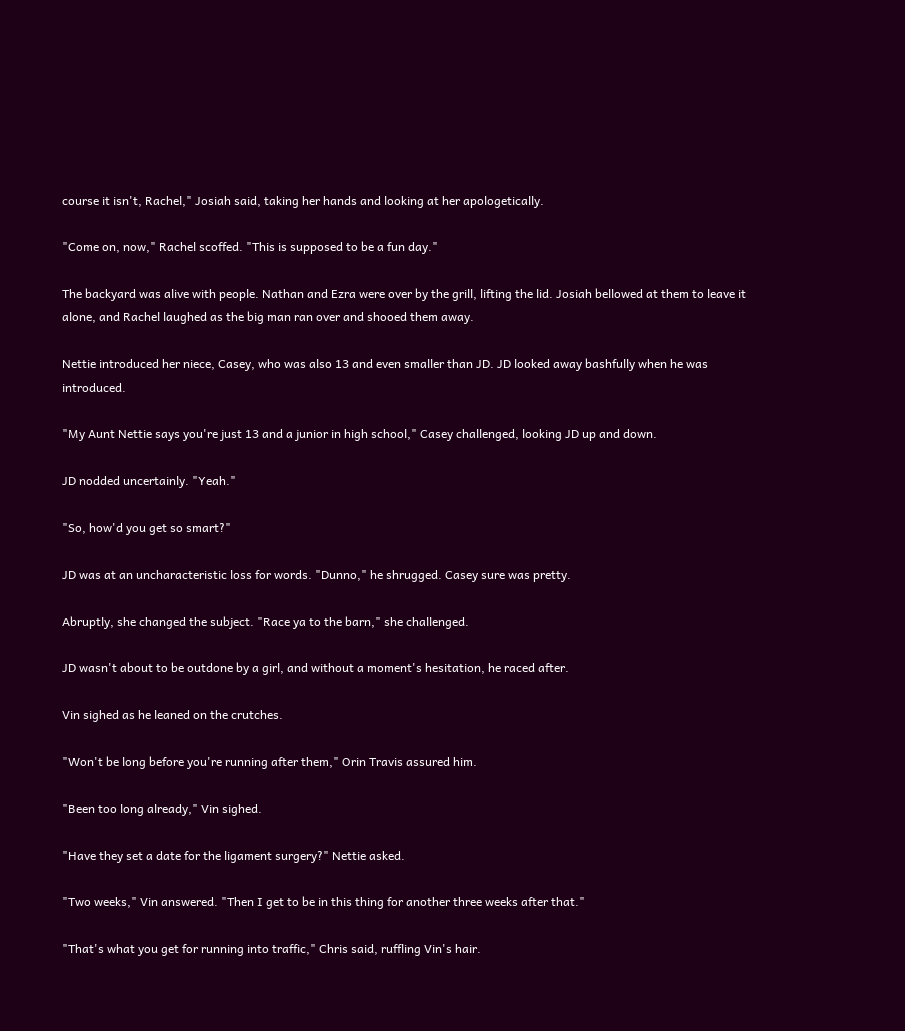course it isn't, Rachel," Josiah said, taking her hands and looking at her apologetically.

"Come on, now," Rachel scoffed. "This is supposed to be a fun day."

The backyard was alive with people. Nathan and Ezra were over by the grill, lifting the lid. Josiah bellowed at them to leave it alone, and Rachel laughed as the big man ran over and shooed them away.

Nettie introduced her niece, Casey, who was also 13 and even smaller than JD. JD looked away bashfully when he was introduced.

"My Aunt Nettie says you're just 13 and a junior in high school," Casey challenged, looking JD up and down.

JD nodded uncertainly. "Yeah."

"So, how'd you get so smart?"

JD was at an uncharacteristic loss for words. "Dunno," he shrugged. Casey sure was pretty.

Abruptly, she changed the subject. "Race ya to the barn," she challenged.

JD wasn't about to be outdone by a girl, and without a moment's hesitation, he raced after.

Vin sighed as he leaned on the crutches.

"Won't be long before you're running after them," Orin Travis assured him.

"Been too long already," Vin sighed.

"Have they set a date for the ligament surgery?" Nettie asked.

"Two weeks," Vin answered. "Then I get to be in this thing for another three weeks after that."

"That's what you get for running into traffic," Chris said, ruffling Vin's hair.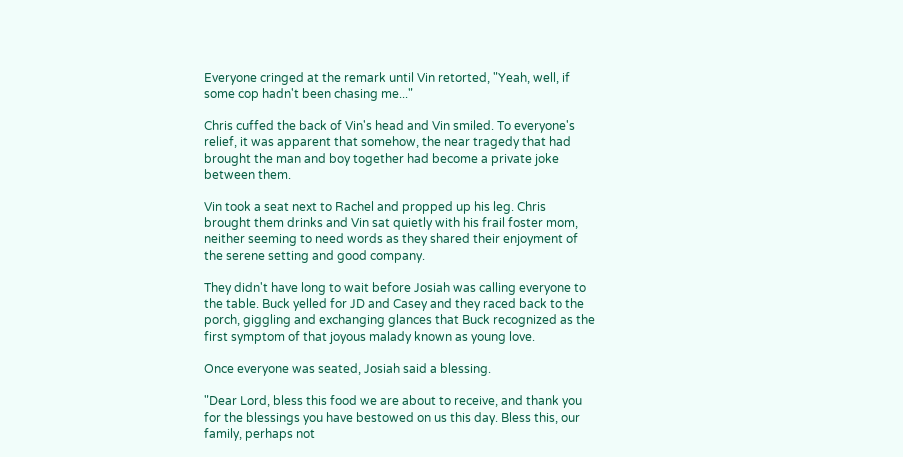Everyone cringed at the remark until Vin retorted, "Yeah, well, if some cop hadn't been chasing me..."

Chris cuffed the back of Vin's head and Vin smiled. To everyone's relief, it was apparent that somehow, the near tragedy that had brought the man and boy together had become a private joke between them.

Vin took a seat next to Rachel and propped up his leg. Chris brought them drinks and Vin sat quietly with his frail foster mom, neither seeming to need words as they shared their enjoyment of the serene setting and good company.

They didn't have long to wait before Josiah was calling everyone to the table. Buck yelled for JD and Casey and they raced back to the porch, giggling and exchanging glances that Buck recognized as the first symptom of that joyous malady known as young love.

Once everyone was seated, Josiah said a blessing.

"Dear Lord, bless this food we are about to receive, and thank you for the blessings you have bestowed on us this day. Bless this, our family, perhaps not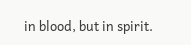in blood, but in spirit.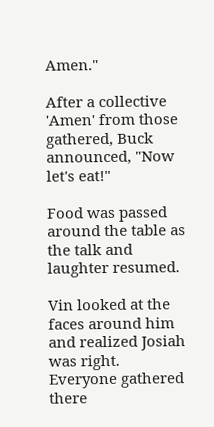Amen."

After a collective 'Amen' from those gathered, Buck announced, "Now let's eat!"

Food was passed around the table as the talk and laughter resumed.

Vin looked at the faces around him and realized Josiah was right. Everyone gathered there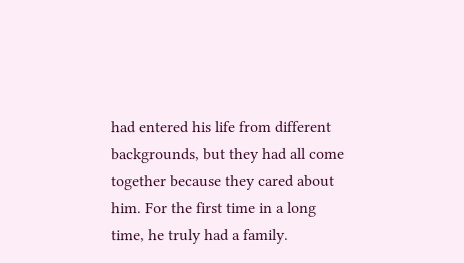had entered his life from different backgrounds, but they had all come together because they cared about him. For the first time in a long time, he truly had a family.